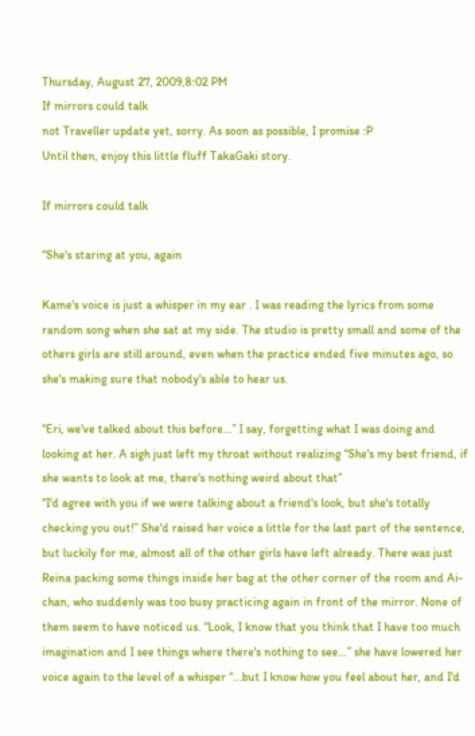Thursday, August 27, 2009,8:02 PM
If mirrors could talk
not Traveller update yet, sorry. As soon as possible, I promise :P
Until then, enjoy this little fluff TakaGaki story.

If mirrors could talk

“She's staring at you, again

Kame's voice is just a whisper in my ear . I was reading the lyrics from some random song when she sat at my side. The studio is pretty small and some of the others girls are still around, even when the practice ended five minutes ago, so she's making sure that nobody's able to hear us.

“Eri, we've talked about this before...” I say, forgetting what I was doing and looking at her. A sigh just left my throat without realizing “She's my best friend, if she wants to look at me, there's nothing weird about that”
“I'd agree with you if we were talking about a friend's look, but she's totally checking you out!” She'd raised her voice a little for the last part of the sentence, but luckily for me, almost all of the other girls have left already. There was just Reina packing some things inside her bag at the other corner of the room and Ai-chan, who suddenly was too busy practicing again in front of the mirror. None of them seem to have noticed us. “Look, I know that you think that I have too much imagination and I see things where there's nothing to see...” she have lowered her voice again to the level of a whisper “...but I know how you feel about her, and I'd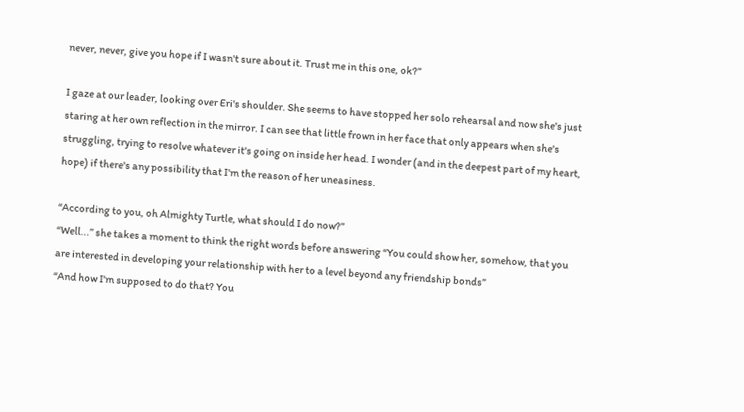never, never, give you hope if I wasn't sure about it. Trust me in this one, ok?”

I gaze at our leader, looking over Eri's shoulder. She seems to have stopped her solo rehearsal and now she's just staring at her own reflection in the mirror. I can see that little frown in her face that only appears when she's struggling, trying to resolve whatever it's going on inside her head. I wonder (and in the deepest part of my heart, hope) if there's any possibility that I'm the reason of her uneasiness.

“According to you, oh Almighty Turtle, what should I do now?”
“Well...” she takes a moment to think the right words before answering “You could show her, somehow, that you are interested in developing your relationship with her to a level beyond any friendship bonds”
“And how I'm supposed to do that? You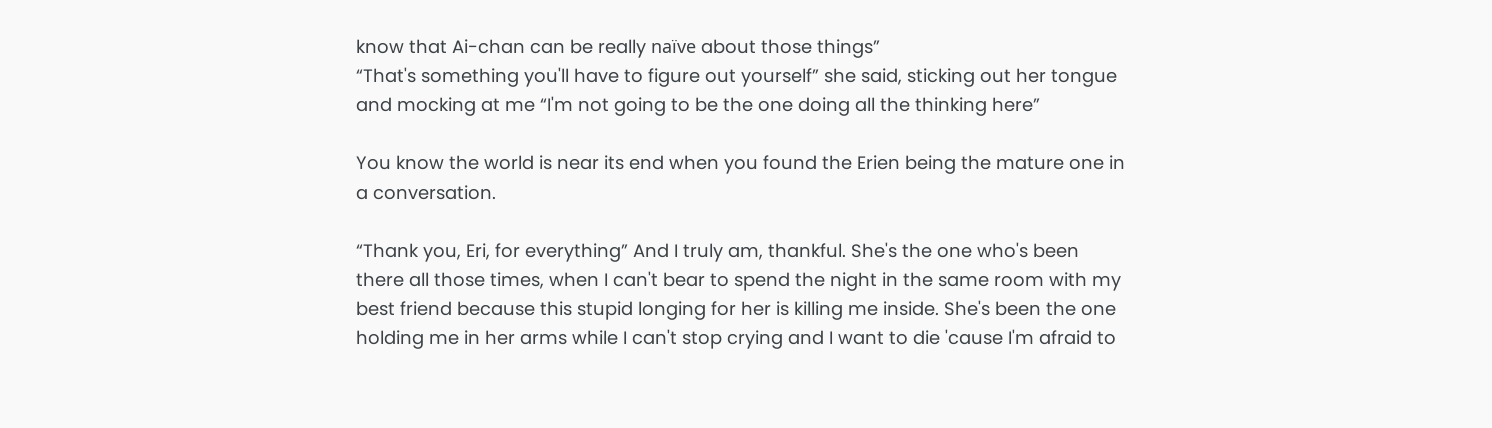know that Ai-chan can be really naïve about those things”
“That's something you'll have to figure out yourself” she said, sticking out her tongue and mocking at me “I'm not going to be the one doing all the thinking here”

You know the world is near its end when you found the Erien being the mature one in a conversation.

“Thank you, Eri, for everything” And I truly am, thankful. She's the one who's been there all those times, when I can't bear to spend the night in the same room with my best friend because this stupid longing for her is killing me inside. She's been the one holding me in her arms while I can't stop crying and I want to die 'cause I'm afraid to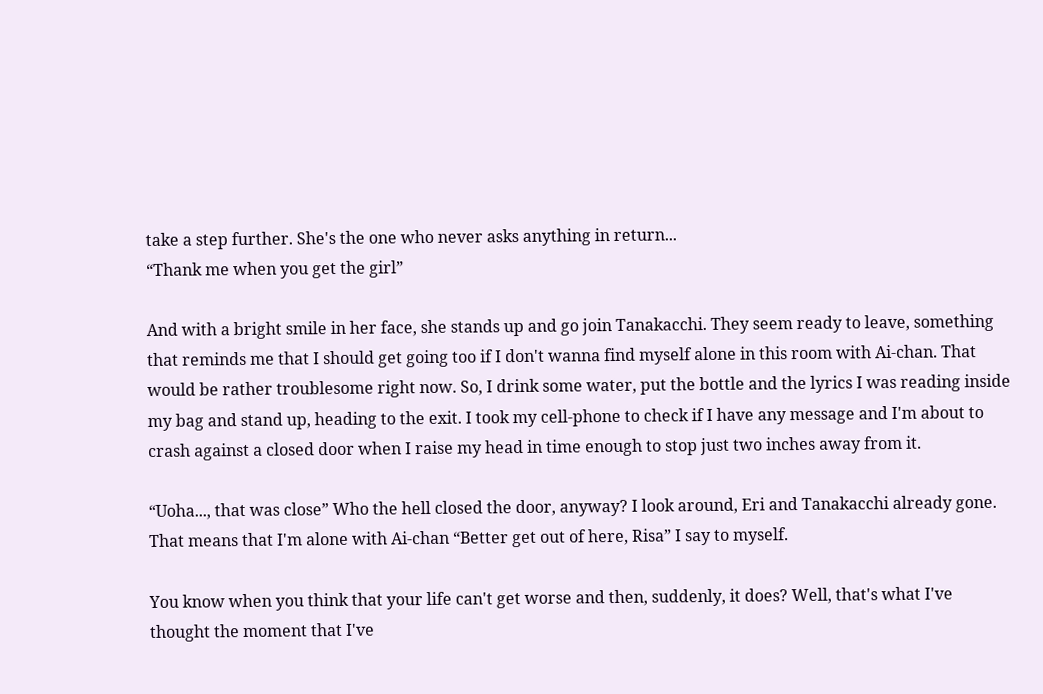take a step further. She's the one who never asks anything in return...
“Thank me when you get the girl”

And with a bright smile in her face, she stands up and go join Tanakacchi. They seem ready to leave, something that reminds me that I should get going too if I don't wanna find myself alone in this room with Ai-chan. That would be rather troublesome right now. So, I drink some water, put the bottle and the lyrics I was reading inside my bag and stand up, heading to the exit. I took my cell-phone to check if I have any message and I'm about to crash against a closed door when I raise my head in time enough to stop just two inches away from it.

“Uoha..., that was close” Who the hell closed the door, anyway? I look around, Eri and Tanakacchi already gone. That means that I'm alone with Ai-chan “Better get out of here, Risa” I say to myself.

You know when you think that your life can't get worse and then, suddenly, it does? Well, that's what I've thought the moment that I've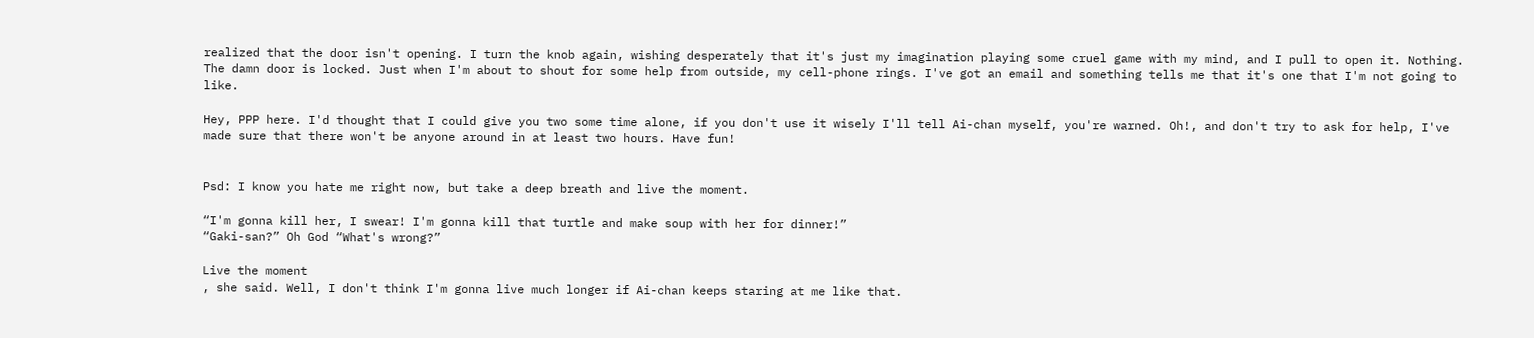realized that the door isn't opening. I turn the knob again, wishing desperately that it's just my imagination playing some cruel game with my mind, and I pull to open it. Nothing. The damn door is locked. Just when I'm about to shout for some help from outside, my cell-phone rings. I've got an email and something tells me that it's one that I'm not going to like.

Hey, PPP here. I'd thought that I could give you two some time alone, if you don't use it wisely I'll tell Ai-chan myself, you're warned. Oh!, and don't try to ask for help, I've made sure that there won't be anyone around in at least two hours. Have fun!


Psd: I know you hate me right now, but take a deep breath and live the moment.

“I'm gonna kill her, I swear! I'm gonna kill that turtle and make soup with her for dinner!”
“Gaki-san?” Oh God “What's wrong?”

Live the moment
, she said. Well, I don't think I'm gonna live much longer if Ai-chan keeps staring at me like that.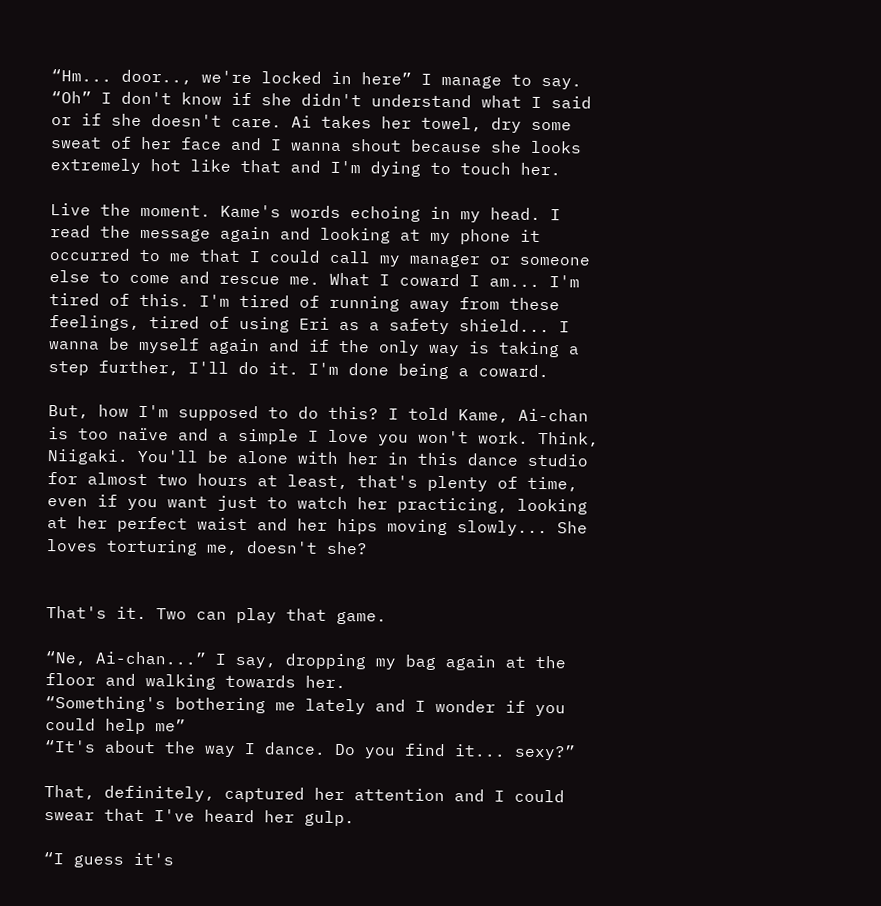“Hm... door.., we're locked in here” I manage to say.
“Oh” I don't know if she didn't understand what I said or if she doesn't care. Ai takes her towel, dry some sweat of her face and I wanna shout because she looks extremely hot like that and I'm dying to touch her.

Live the moment. Kame's words echoing in my head. I read the message again and looking at my phone it occurred to me that I could call my manager or someone else to come and rescue me. What I coward I am... I'm tired of this. I'm tired of running away from these feelings, tired of using Eri as a safety shield... I wanna be myself again and if the only way is taking a step further, I'll do it. I'm done being a coward.

But, how I'm supposed to do this? I told Kame, Ai-chan is too naïve and a simple I love you won't work. Think, Niigaki. You'll be alone with her in this dance studio for almost two hours at least, that's plenty of time, even if you want just to watch her practicing, looking at her perfect waist and her hips moving slowly... She loves torturing me, doesn't she?


That's it. Two can play that game.

“Ne, Ai-chan...” I say, dropping my bag again at the floor and walking towards her.
“Something's bothering me lately and I wonder if you could help me”
“It's about the way I dance. Do you find it... sexy?”

That, definitely, captured her attention and I could swear that I've heard her gulp.

“I guess it's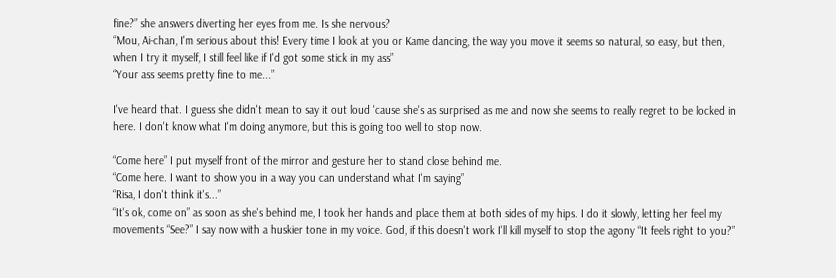fine?” she answers diverting her eyes from me. Is she nervous?
“Mou, Ai-chan, I'm serious about this! Every time I look at you or Kame dancing, the way you move it seems so natural, so easy, but then, when I try it myself, I still feel like if I'd got some stick in my ass”
“Your ass seems pretty fine to me...”

I've heard that. I guess she didn't mean to say it out loud 'cause she's as surprised as me and now she seems to really regret to be locked in here. I don't know what I'm doing anymore, but this is going too well to stop now.

“Come here” I put myself front of the mirror and gesture her to stand close behind me.
“Come here. I want to show you in a way you can understand what I'm saying”
“Risa, I don't think it's...”
“It's ok, come on” as soon as she's behind me, I took her hands and place them at both sides of my hips. I do it slowly, letting her feel my movements “See?” I say now with a huskier tone in my voice. God, if this doesn't work I'll kill myself to stop the agony “It feels right to you?”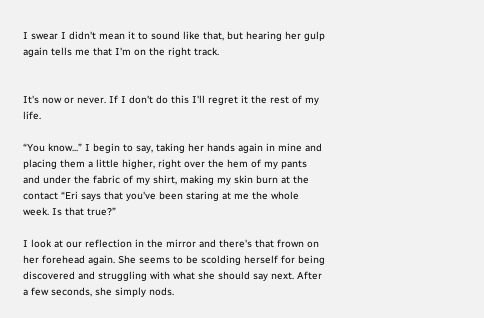I swear I didn't mean it to sound like that, but hearing her gulp again tells me that I'm on the right track.


It's now or never. If I don't do this I'll regret it the rest of my life.

“You know...” I begin to say, taking her hands again in mine and placing them a little higher, right over the hem of my pants and under the fabric of my shirt, making my skin burn at the contact “Eri says that you've been staring at me the whole week. Is that true?”

I look at our reflection in the mirror and there's that frown on her forehead again. She seems to be scolding herself for being discovered and struggling with what she should say next. After a few seconds, she simply nods.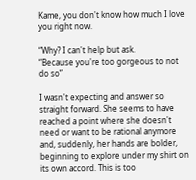Kame, you don't know how much I love you right now.

“Why? I can't help but ask.
“Because you're too gorgeous to not do so”

I wasn't expecting and answer so straight forward. She seems to have reached a point where she doesn't need or want to be rational anymore and, suddenly, her hands are bolder, beginning to explore under my shirt on its own accord. This is too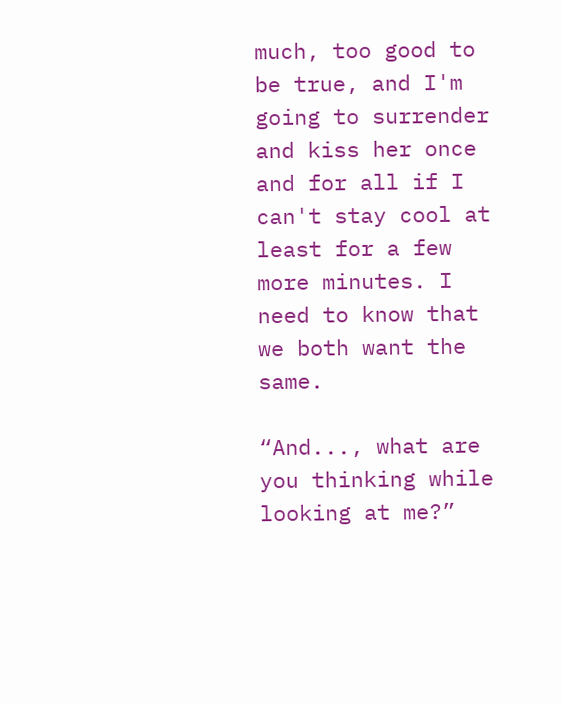much, too good to be true, and I'm going to surrender and kiss her once and for all if I can't stay cool at least for a few more minutes. I need to know that we both want the same.

“And..., what are you thinking while looking at me?”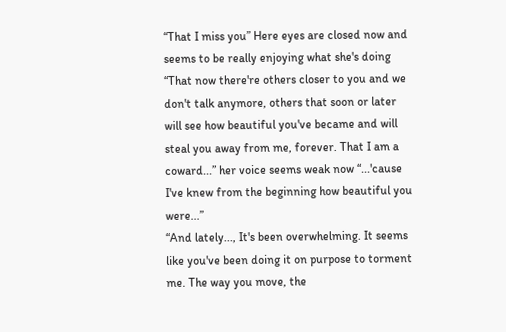“That I miss you” Here eyes are closed now and seems to be really enjoying what she's doing “That now there're others closer to you and we don't talk anymore, others that soon or later will see how beautiful you've became and will steal you away from me, forever. That I am a coward...” her voice seems weak now “...'cause I've knew from the beginning how beautiful you were...”
“And lately..., It's been overwhelming. It seems like you've been doing it on purpose to torment me. The way you move, the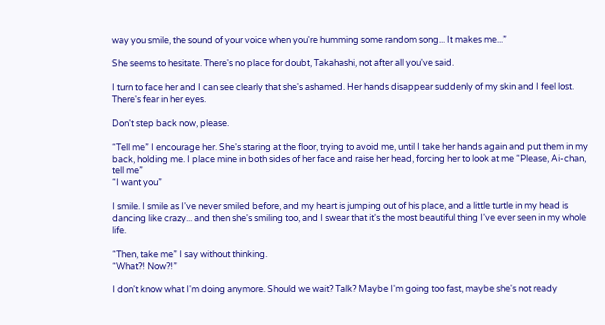way you smile, the sound of your voice when you're humming some random song... It makes me...”

She seems to hesitate. There's no place for doubt, Takahashi, not after all you've said.

I turn to face her and I can see clearly that she's ashamed. Her hands disappear suddenly of my skin and I feel lost. There's fear in her eyes.

Don't step back now, please.

“Tell me” I encourage her. She's staring at the floor, trying to avoid me, until I take her hands again and put them in my back, holding me. I place mine in both sides of her face and raise her head, forcing her to look at me “Please, Ai-chan, tell me”
“I want you”

I smile. I smile as I've never smiled before, and my heart is jumping out of his place, and a little turtle in my head is dancing like crazy... and then she's smiling too, and I swear that it's the most beautiful thing I've ever seen in my whole life.

“Then, take me” I say without thinking.
“What?! Now?!”

I don't know what I'm doing anymore. Should we wait? Talk? Maybe I'm going too fast, maybe she's not ready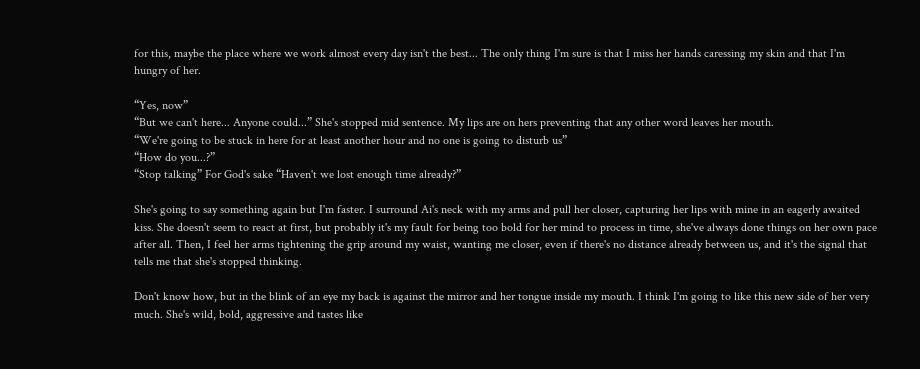for this, maybe the place where we work almost every day isn't the best... The only thing I'm sure is that I miss her hands caressing my skin and that I'm hungry of her.

“Yes, now”
“But we can't here... Anyone could...” She's stopped mid sentence. My lips are on hers preventing that any other word leaves her mouth.
“We're going to be stuck in here for at least another hour and no one is going to disturb us”
“How do you...?”
“Stop talking” For God's sake “Haven't we lost enough time already?”

She's going to say something again but I'm faster. I surround Ai's neck with my arms and pull her closer, capturing her lips with mine in an eagerly awaited kiss. She doesn't seem to react at first, but probably it's my fault for being too bold for her mind to process in time, she've always done things on her own pace after all. Then, I feel her arms tightening the grip around my waist, wanting me closer, even if there's no distance already between us, and it's the signal that tells me that she's stopped thinking.

Don't know how, but in the blink of an eye my back is against the mirror and her tongue inside my mouth. I think I'm going to like this new side of her very much. She's wild, bold, aggressive and tastes like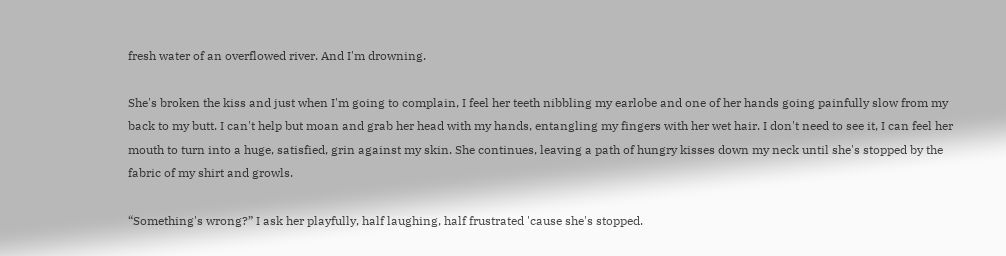fresh water of an overflowed river. And I'm drowning.

She's broken the kiss and just when I'm going to complain, I feel her teeth nibbling my earlobe and one of her hands going painfully slow from my back to my butt. I can't help but moan and grab her head with my hands, entangling my fingers with her wet hair. I don't need to see it, I can feel her mouth to turn into a huge, satisfied, grin against my skin. She continues, leaving a path of hungry kisses down my neck until she's stopped by the fabric of my shirt and growls.

“Something's wrong?” I ask her playfully, half laughing, half frustrated 'cause she's stopped.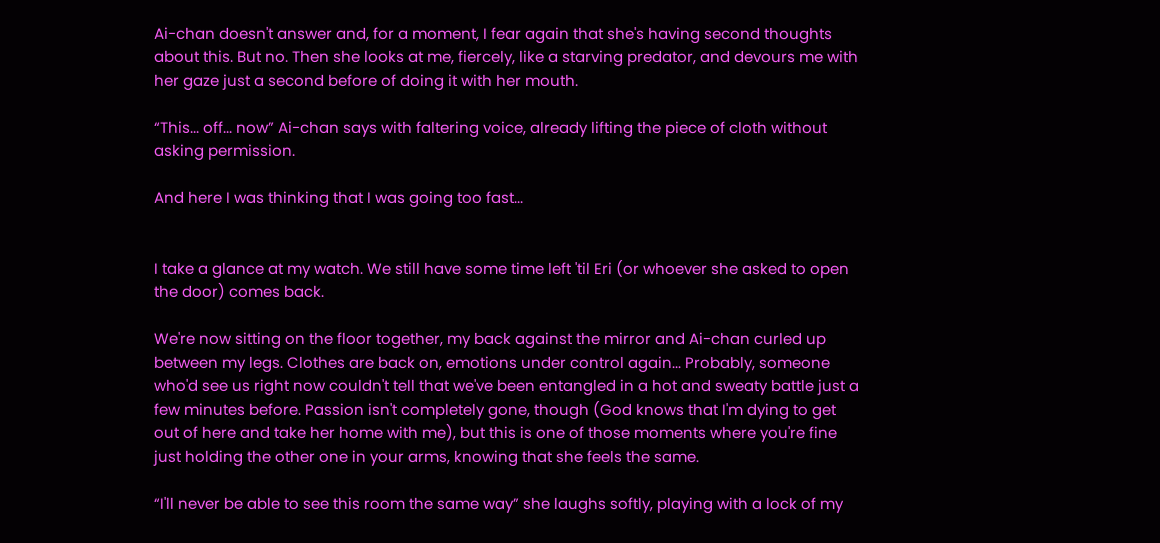Ai-chan doesn't answer and, for a moment, I fear again that she's having second thoughts about this. But no. Then she looks at me, fiercely, like a starving predator, and devours me with her gaze just a second before of doing it with her mouth.

“This... off... now” Ai-chan says with faltering voice, already lifting the piece of cloth without asking permission.

And here I was thinking that I was going too fast...


I take a glance at my watch. We still have some time left 'til Eri (or whoever she asked to open the door) comes back.

We're now sitting on the floor together, my back against the mirror and Ai-chan curled up between my legs. Clothes are back on, emotions under control again... Probably, someone who'd see us right now couldn't tell that we've been entangled in a hot and sweaty battle just a few minutes before. Passion isn't completely gone, though (God knows that I'm dying to get out of here and take her home with me), but this is one of those moments where you're fine just holding the other one in your arms, knowing that she feels the same.

“I'll never be able to see this room the same way” she laughs softly, playing with a lock of my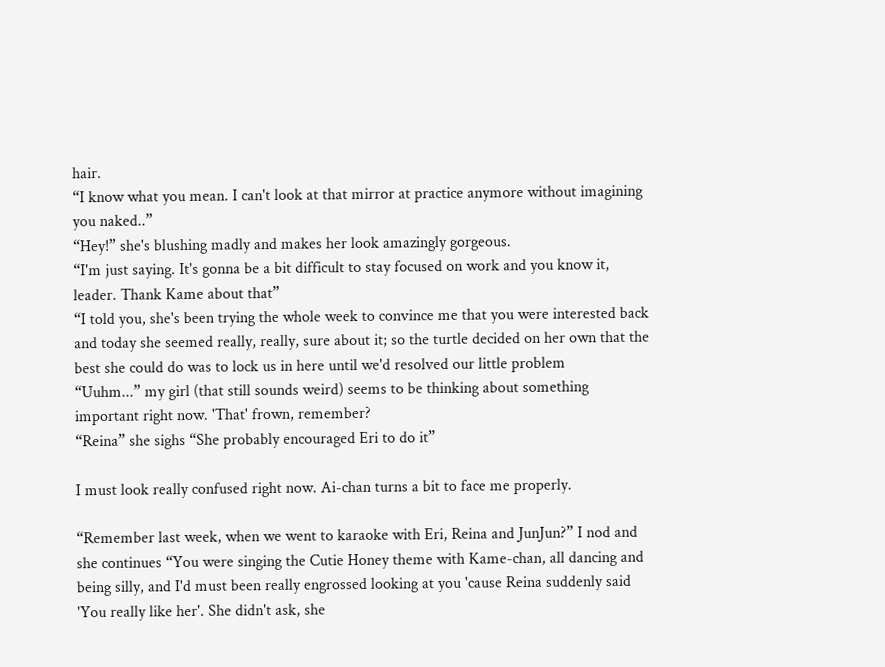hair.
“I know what you mean. I can't look at that mirror at practice anymore without imagining you naked..”
“Hey!” she's blushing madly and makes her look amazingly gorgeous.
“I'm just saying. It's gonna be a bit difficult to stay focused on work and you know it, leader. Thank Kame about that”
“I told you, she's been trying the whole week to convince me that you were interested back and today she seemed really, really, sure about it; so the turtle decided on her own that the best she could do was to lock us in here until we'd resolved our little problem
“Uuhm...” my girl (that still sounds weird) seems to be thinking about something important right now. 'That' frown, remember?
“Reina” she sighs “She probably encouraged Eri to do it”

I must look really confused right now. Ai-chan turns a bit to face me properly.

“Remember last week, when we went to karaoke with Eri, Reina and JunJun?” I nod and she continues “You were singing the Cutie Honey theme with Kame-chan, all dancing and being silly, and I'd must been really engrossed looking at you 'cause Reina suddenly said 'You really like her'. She didn't ask, she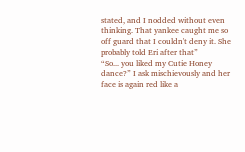stated, and I nodded without even thinking. That yankee caught me so off guard that I couldn't deny it. She probably told Eri after that”
“So... you liked my Cutie Honey dance?” I ask mischievously and her face is again red like a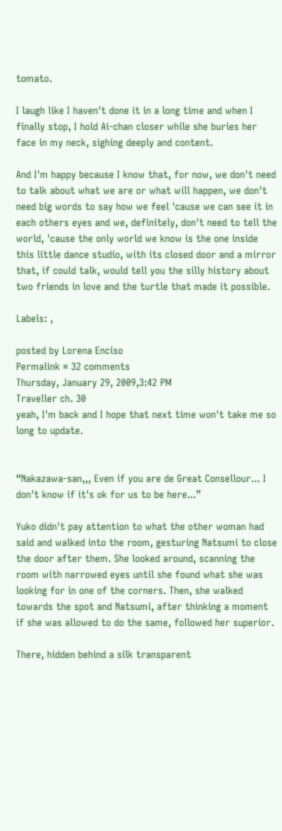tomato.

I laugh like I haven't done it in a long time and when I finally stop, I hold Ai-chan closer while she buries her face in my neck, sighing deeply and content.

And I'm happy because I know that, for now, we don't need to talk about what we are or what will happen, we don't need big words to say how we feel 'cause we can see it in each others eyes and we, definitely, don't need to tell the world, 'cause the only world we know is the one inside this little dance studio, with its closed door and a mirror that, if could talk, would tell you the silly history about two friends in love and the turtle that made it possible.

Labels: ,

posted by Lorena Enciso
Permalink ¤ 32 comments
Thursday, January 29, 2009,3:42 PM
Traveller ch. 30
yeah, I'm back and I hope that next time won't take me so long to update.


“Nakazawa-san,,, Even if you are de Great Consellour... I don't know if it's ok for us to be here...”

Yuko didn't pay attention to what the other woman had said and walked into the room, gesturing Natsumi to close the door after them. She looked around, scanning the room with narrowed eyes until she found what she was looking for in one of the corners. Then, she walked towards the spot and Natsumi, after thinking a moment if she was allowed to do the same, followed her superior.

There, hidden behind a silk transparent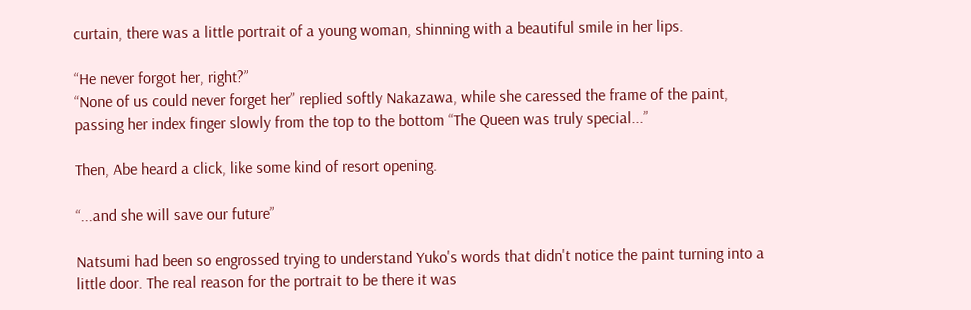curtain, there was a little portrait of a young woman, shinning with a beautiful smile in her lips.

“He never forgot her, right?”
“None of us could never forget her” replied softly Nakazawa, while she caressed the frame of the paint, passing her index finger slowly from the top to the bottom “The Queen was truly special...”

Then, Abe heard a click, like some kind of resort opening.

“...and she will save our future”

Natsumi had been so engrossed trying to understand Yuko's words that didn't notice the paint turning into a little door. The real reason for the portrait to be there it was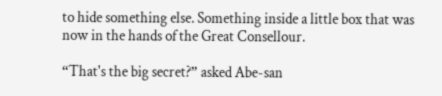to hide something else. Something inside a little box that was now in the hands of the Great Consellour.

“That's the big secret?” asked Abe-san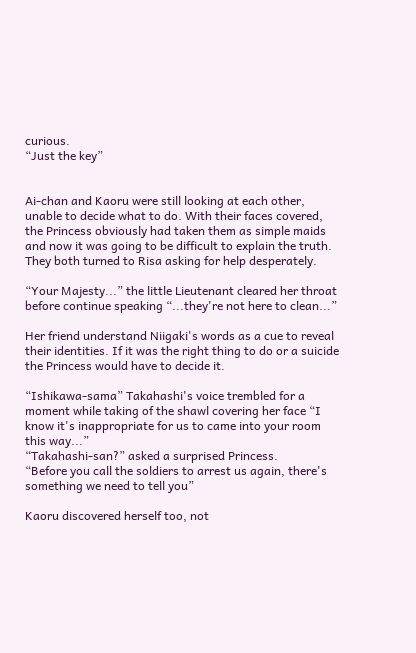curious.
“Just the key”


Ai-chan and Kaoru were still looking at each other, unable to decide what to do. With their faces covered, the Princess obviously had taken them as simple maids and now it was going to be difficult to explain the truth. They both turned to Risa asking for help desperately.

“Your Majesty...” the little Lieutenant cleared her throat before continue speaking “...they're not here to clean...”

Her friend understand Niigaki's words as a cue to reveal their identities. If it was the right thing to do or a suicide the Princess would have to decide it.

“Ishikawa-sama” Takahashi's voice trembled for a moment while taking of the shawl covering her face “I know it's inappropriate for us to came into your room this way...”
“Takahashi-san?” asked a surprised Princess.
“Before you call the soldiers to arrest us again, there's something we need to tell you”

Kaoru discovered herself too, not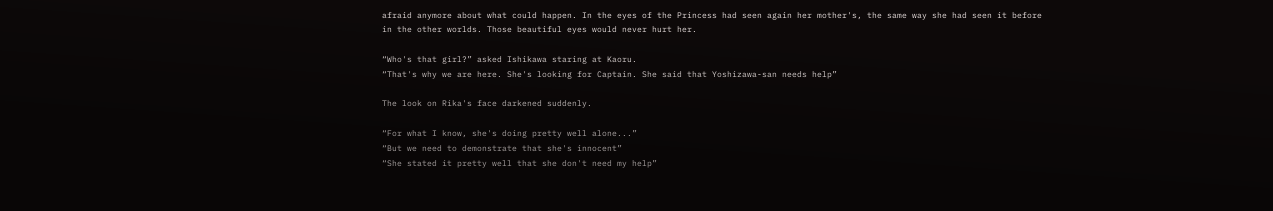afraid anymore about what could happen. In the eyes of the Princess had seen again her mother's, the same way she had seen it before in the other worlds. Those beautiful eyes would never hurt her.

“Who's that girl?” asked Ishikawa staring at Kaoru.
“That's why we are here. She's looking for Captain. She said that Yoshizawa-san needs help”

The look on Rika's face darkened suddenly.

“For what I know, she's doing pretty well alone...”
“But we need to demonstrate that she's innocent”
“She stated it pretty well that she don't need my help”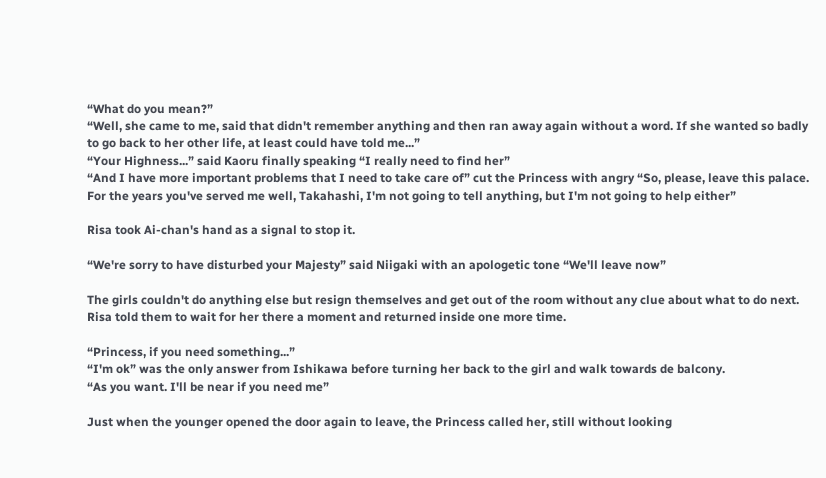“What do you mean?”
“Well, she came to me, said that didn't remember anything and then ran away again without a word. If she wanted so badly to go back to her other life, at least could have told me...”
“Your Highness...” said Kaoru finally speaking “I really need to find her”
“And I have more important problems that I need to take care of” cut the Princess with angry “So, please, leave this palace. For the years you've served me well, Takahashi, I'm not going to tell anything, but I'm not going to help either”

Risa took Ai-chan's hand as a signal to stop it.

“We're sorry to have disturbed your Majesty” said Niigaki with an apologetic tone “We'll leave now”

The girls couldn't do anything else but resign themselves and get out of the room without any clue about what to do next. Risa told them to wait for her there a moment and returned inside one more time.

“Princess, if you need something...”
“I'm ok” was the only answer from Ishikawa before turning her back to the girl and walk towards de balcony.
“As you want. I'll be near if you need me”

Just when the younger opened the door again to leave, the Princess called her, still without looking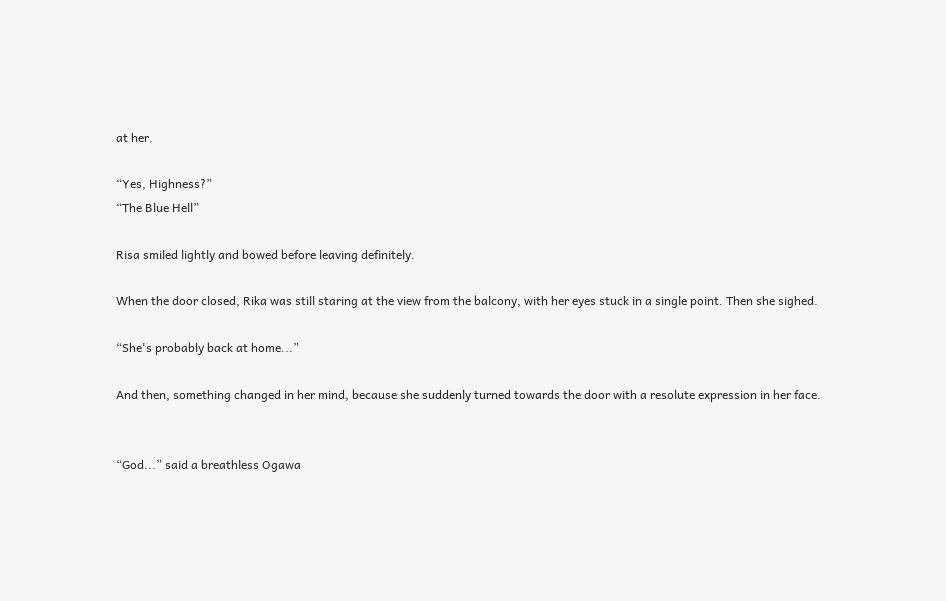at her.

“Yes, Highness?”
“The Blue Hell”

Risa smiled lightly and bowed before leaving definitely.

When the door closed, Rika was still staring at the view from the balcony, with her eyes stuck in a single point. Then she sighed.

“She's probably back at home...”

And then, something changed in her mind, because she suddenly turned towards the door with a resolute expression in her face.


“God...” said a breathless Ogawa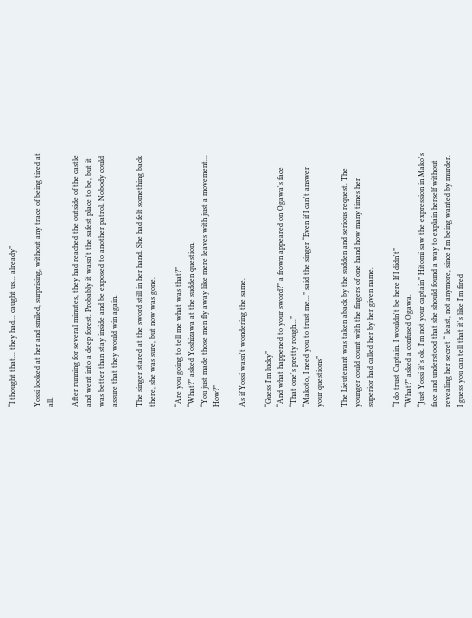“I thought that... they had... caught us... already”

Yossi looked at her and smiled, surprising, without any trace of being tired at all.

After running for several minutes, they had reached the outside of the castle and went into a deep forest. Probably it wasn't the safest place to be, but it was better than stay inside and be exposed to another patrol. Nobody could assure that they would win again.

The singer stared at the sword still in her hand. She had felt something back there, she was sure, but now was gone.

“Are you going to tell me what was that?”
“What?” asked Yoshizawa at the sudden question.
“You just made those men fly away like mere leaves with just a movement... How?”

As if Yossi wasn't wondering the same.

“Guess I'm lucky”
“And what happened to your sword?” a frown appeared on Ogawa's face “That one's pretty rough...”
“Makoto, I need you to trust me...” said the singer “Even if I can't answer your questions”

The Lieutenant was taken aback by the sudden and serious request. The younger could count with the fingers of one hand how many times her superior had called her by her given name.

“I do trust Captain. I wouldn't be here If I didn't”
“What?” asked a confused Ogawa.
“Just Yossi it's ok. I'm not your captain” Hitomi saw the expression in Mako's face and understood that she should found a way to explain herself without revealing her secret “ least, not anymore, since I'm being wanted by murder. I guess you can tell that it's like I'm fired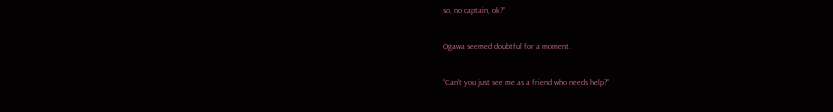so, no captain, ok?”

Ogawa seemed doubtful for a moment.

“Can't you just see me as a friend who needs help?”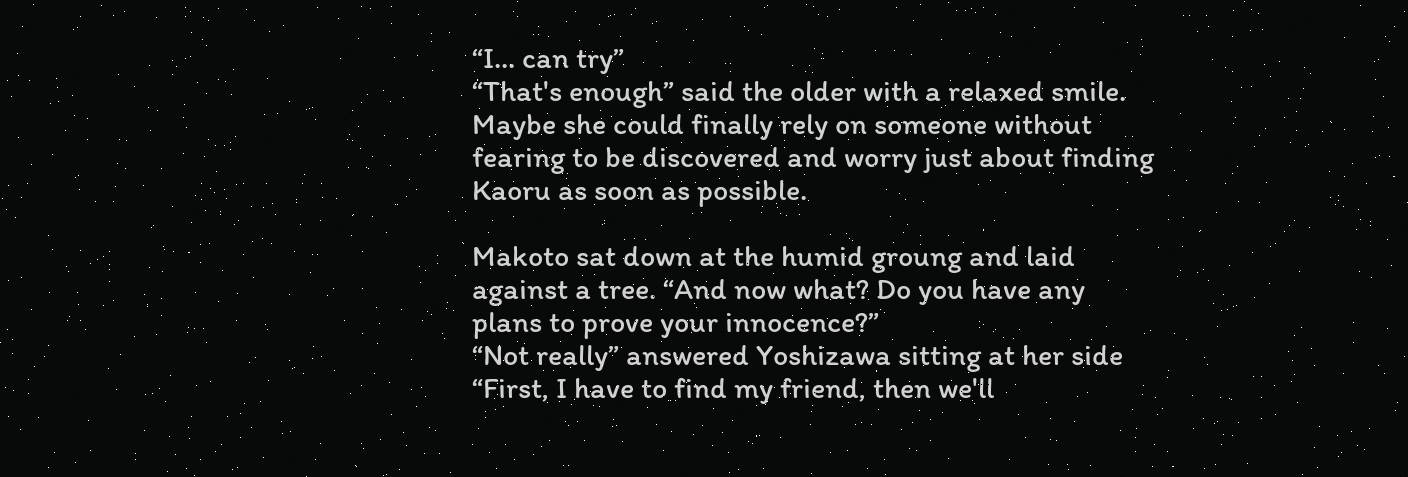“I... can try”
“That's enough” said the older with a relaxed smile. Maybe she could finally rely on someone without fearing to be discovered and worry just about finding Kaoru as soon as possible.

Makoto sat down at the humid groung and laid against a tree. “And now what? Do you have any plans to prove your innocence?”
“Not really” answered Yoshizawa sitting at her side “First, I have to find my friend, then we'll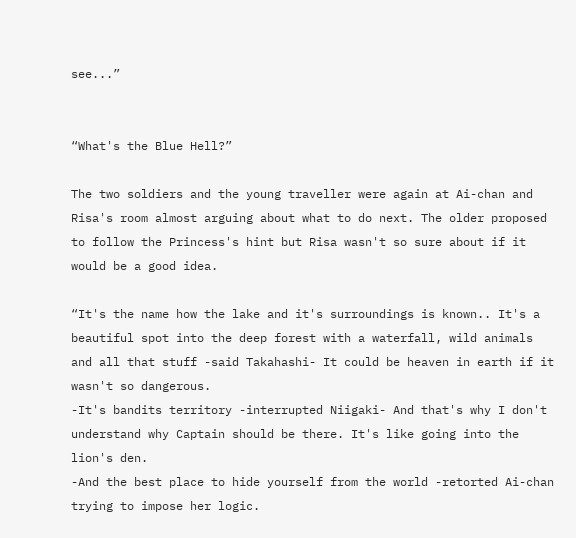see...”


“What's the Blue Hell?”

The two soldiers and the young traveller were again at Ai-chan and Risa's room almost arguing about what to do next. The older proposed to follow the Princess's hint but Risa wasn't so sure about if it would be a good idea.

“It's the name how the lake and it's surroundings is known.. It's a beautiful spot into the deep forest with a waterfall, wild animals and all that stuff -said Takahashi- It could be heaven in earth if it wasn't so dangerous.
-It's bandits territory -interrupted Niigaki- And that's why I don't understand why Captain should be there. It's like going into the lion's den.
-And the best place to hide yourself from the world -retorted Ai-chan trying to impose her logic.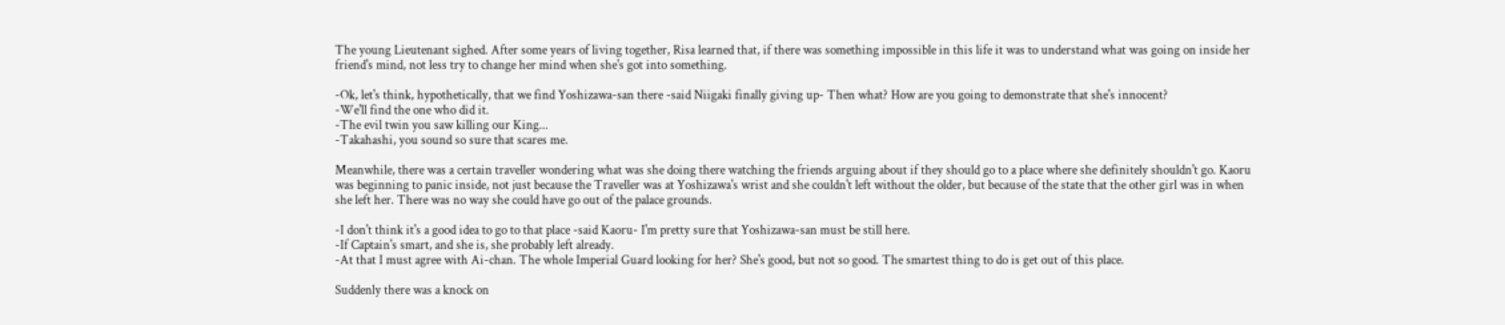The young Lieutenant sighed. After some years of living together, Risa learned that, if there was something impossible in this life it was to understand what was going on inside her friend's mind, not less try to change her mind when she's got into something.

-Ok, let's think, hypothetically, that we find Yoshizawa-san there -said Niigaki finally giving up- Then what? How are you going to demonstrate that she's innocent?
-We'll find the one who did it.
-The evil twin you saw killing our King...
-Takahashi, you sound so sure that scares me.

Meanwhile, there was a certain traveller wondering what was she doing there watching the friends arguing about if they should go to a place where she definitely shouldn't go. Kaoru was beginning to panic inside, not just because the Traveller was at Yoshizawa's wrist and she couldn't left without the older, but because of the state that the other girl was in when she left her. There was no way she could have go out of the palace grounds.

-I don't think it's a good idea to go to that place -said Kaoru- I'm pretty sure that Yoshizawa-san must be still here.
-If Captain's smart, and she is, she probably left already.
-At that I must agree with Ai-chan. The whole Imperial Guard looking for her? She's good, but not so good. The smartest thing to do is get out of this place.

Suddenly there was a knock on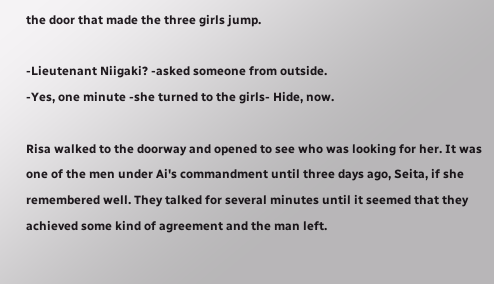the door that made the three girls jump.

-Lieutenant Niigaki? -asked someone from outside.
-Yes, one minute -she turned to the girls- Hide, now.

Risa walked to the doorway and opened to see who was looking for her. It was one of the men under Ai's commandment until three days ago, Seita, if she remembered well. They talked for several minutes until it seemed that they achieved some kind of agreement and the man left.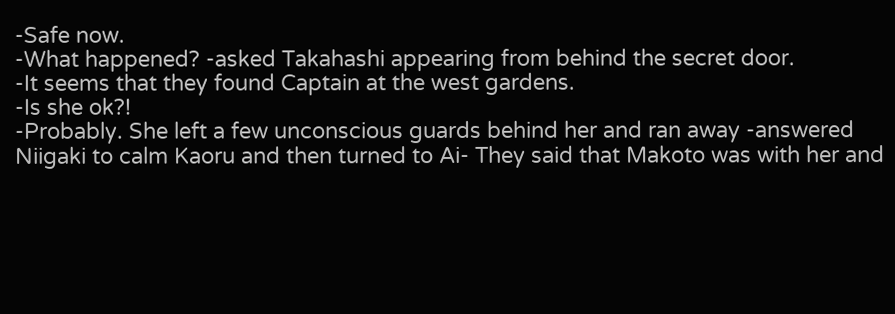-Safe now.
-What happened? -asked Takahashi appearing from behind the secret door.
-It seems that they found Captain at the west gardens.
-Is she ok?!
-Probably. She left a few unconscious guards behind her and ran away -answered Niigaki to calm Kaoru and then turned to Ai- They said that Makoto was with her and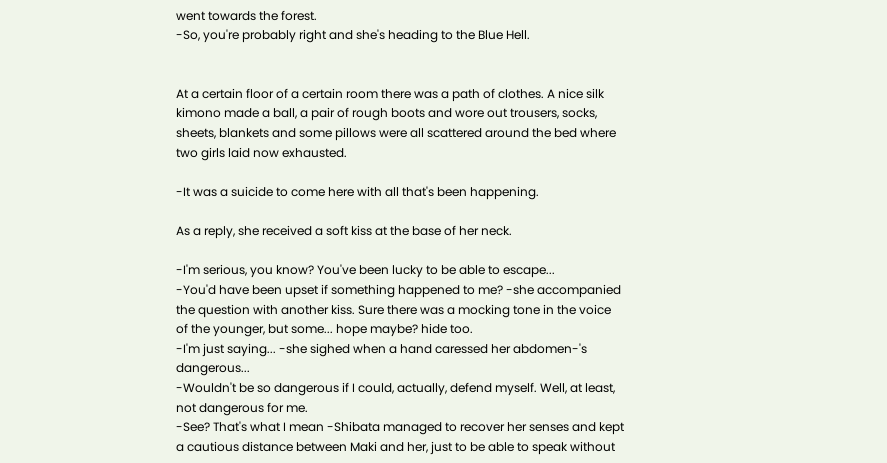went towards the forest.
-So, you're probably right and she's heading to the Blue Hell.


At a certain floor of a certain room there was a path of clothes. A nice silk kimono made a ball, a pair of rough boots and wore out trousers, socks, sheets, blankets and some pillows were all scattered around the bed where two girls laid now exhausted.

-It was a suicide to come here with all that's been happening.

As a reply, she received a soft kiss at the base of her neck.

-I'm serious, you know? You've been lucky to be able to escape...
-You'd have been upset if something happened to me? -she accompanied the question with another kiss. Sure there was a mocking tone in the voice of the younger, but some... hope maybe? hide too.
-I'm just saying... -she sighed when a hand caressed her abdomen-'s dangerous...
-Wouldn't be so dangerous if I could, actually, defend myself. Well, at least, not dangerous for me.
-See? That's what I mean -Shibata managed to recover her senses and kept a cautious distance between Maki and her, just to be able to speak without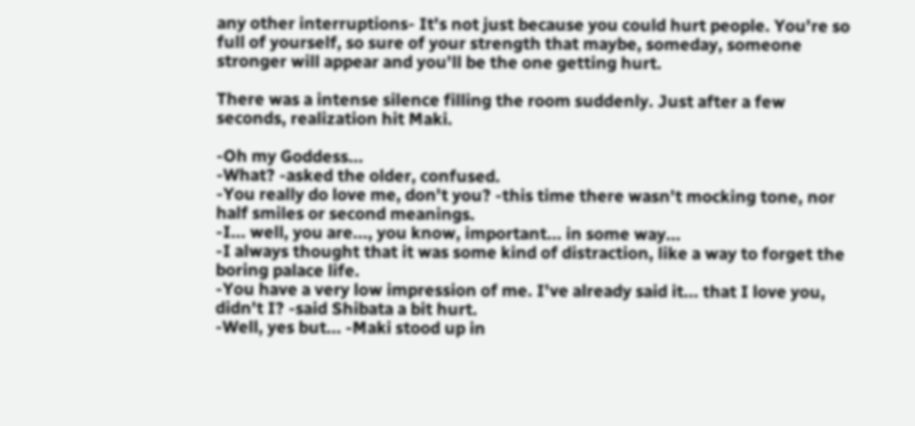any other interruptions- It's not just because you could hurt people. You're so full of yourself, so sure of your strength that maybe, someday, someone stronger will appear and you'll be the one getting hurt.

There was a intense silence filling the room suddenly. Just after a few seconds, realization hit Maki.

-Oh my Goddess...
-What? -asked the older, confused.
-You really do love me, don't you? -this time there wasn't mocking tone, nor half smiles or second meanings.
-I... well, you are..., you know, important... in some way...
-I always thought that it was some kind of distraction, like a way to forget the boring palace life.
-You have a very low impression of me. I've already said it... that I love you, didn't I? -said Shibata a bit hurt.
-Well, yes but... -Maki stood up in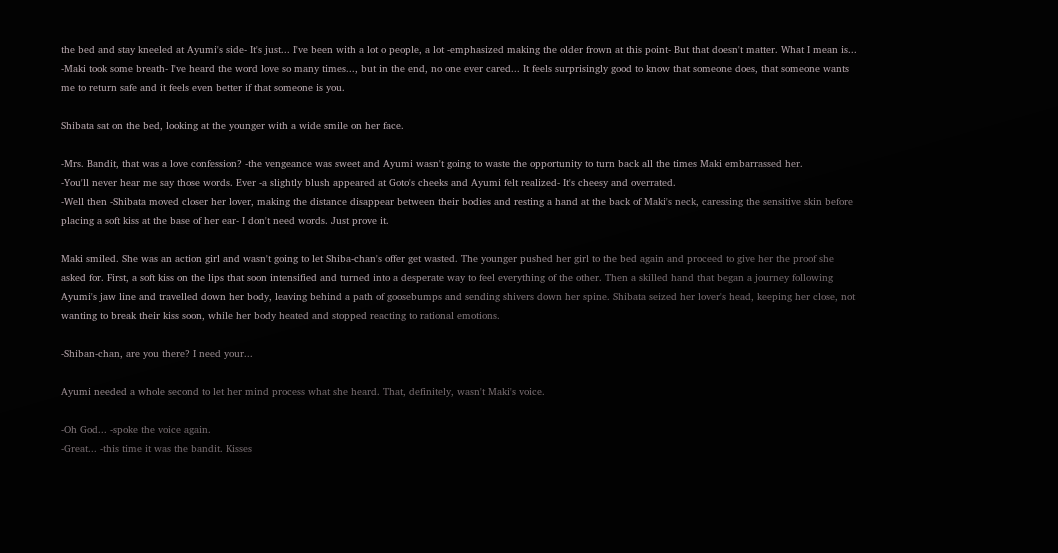the bed and stay kneeled at Ayumi's side- It's just... I've been with a lot o people, a lot -emphasized making the older frown at this point- But that doesn't matter. What I mean is... -Maki took some breath- I've heard the word love so many times..., but in the end, no one ever cared... It feels surprisingly good to know that someone does, that someone wants me to return safe and it feels even better if that someone is you.

Shibata sat on the bed, looking at the younger with a wide smile on her face.

-Mrs. Bandit, that was a love confession? -the vengeance was sweet and Ayumi wasn't going to waste the opportunity to turn back all the times Maki embarrassed her.
-You'll never hear me say those words. Ever -a slightly blush appeared at Goto's cheeks and Ayumi felt realized- It's cheesy and overrated.
-Well then -Shibata moved closer her lover, making the distance disappear between their bodies and resting a hand at the back of Maki's neck, caressing the sensitive skin before placing a soft kiss at the base of her ear- I don't need words. Just prove it.

Maki smiled. She was an action girl and wasn't going to let Shiba-chan's offer get wasted. The younger pushed her girl to the bed again and proceed to give her the proof she asked for. First, a soft kiss on the lips that soon intensified and turned into a desperate way to feel everything of the other. Then a skilled hand that began a journey following Ayumi's jaw line and travelled down her body, leaving behind a path of goosebumps and sending shivers down her spine. Shibata seized her lover's head, keeping her close, not wanting to break their kiss soon, while her body heated and stopped reacting to rational emotions.

-Shiban-chan, are you there? I need your...

Ayumi needed a whole second to let her mind process what she heard. That, definitely, wasn't Maki's voice.

-Oh God... -spoke the voice again.
-Great... -this time it was the bandit. Kisses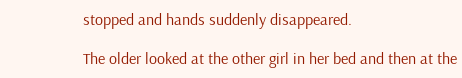stopped and hands suddenly disappeared.

The older looked at the other girl in her bed and then at the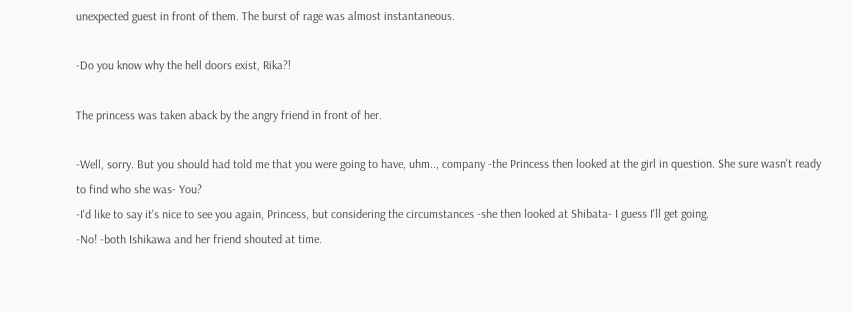unexpected guest in front of them. The burst of rage was almost instantaneous.

-Do you know why the hell doors exist, Rika?!

The princess was taken aback by the angry friend in front of her.

-Well, sorry. But you should had told me that you were going to have, uhm.., company -the Princess then looked at the girl in question. She sure wasn't ready to find who she was- You?
-I'd like to say it's nice to see you again, Princess, but considering the circumstances -she then looked at Shibata- I guess I'll get going.
-No! -both Ishikawa and her friend shouted at time.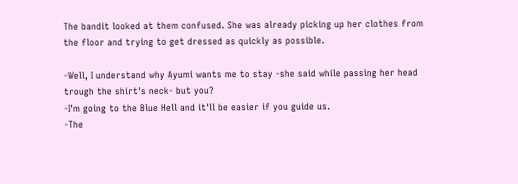The bandit looked at them confused. She was already picking up her clothes from the floor and trying to get dressed as quickly as possible.

-Well, I understand why Ayumi wants me to stay -she said while passing her head trough the shirt's neck- but you?
-I'm going to the Blue Hell and it'll be easier if you guide us.
-The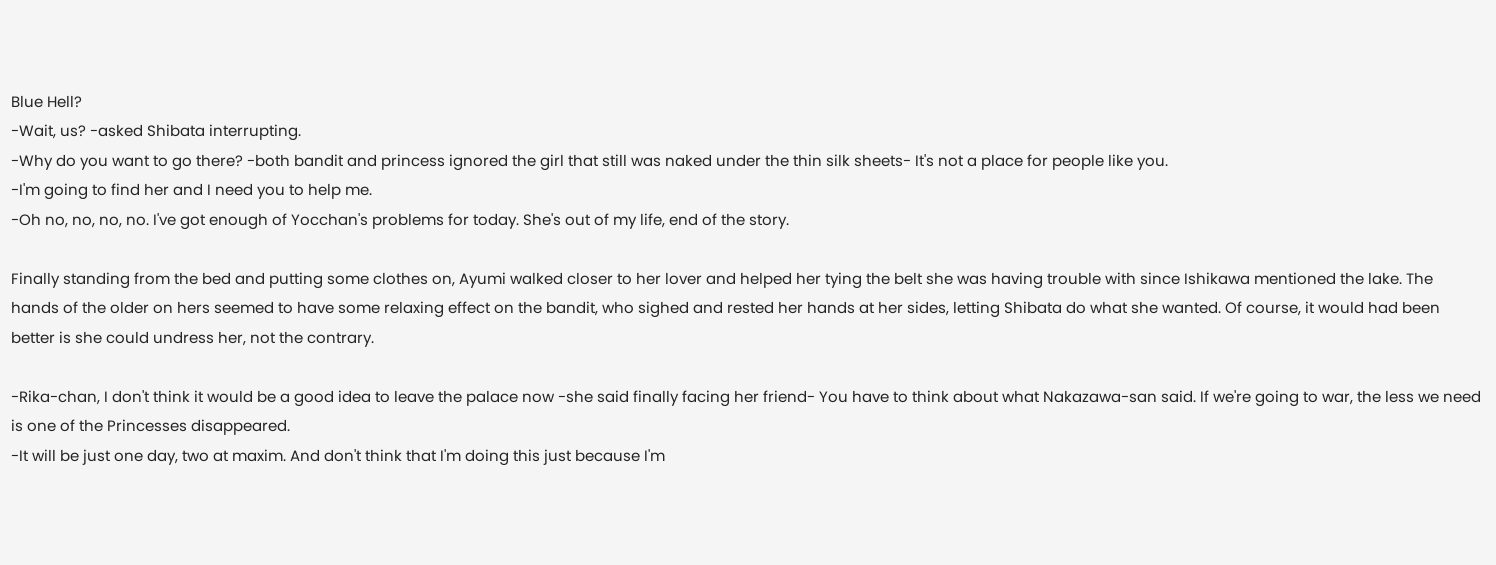Blue Hell?
-Wait, us? -asked Shibata interrupting.
-Why do you want to go there? -both bandit and princess ignored the girl that still was naked under the thin silk sheets- It's not a place for people like you.
-I'm going to find her and I need you to help me.
-Oh no, no, no, no. I've got enough of Yocchan's problems for today. She's out of my life, end of the story.

Finally standing from the bed and putting some clothes on, Ayumi walked closer to her lover and helped her tying the belt she was having trouble with since Ishikawa mentioned the lake. The hands of the older on hers seemed to have some relaxing effect on the bandit, who sighed and rested her hands at her sides, letting Shibata do what she wanted. Of course, it would had been better is she could undress her, not the contrary.

-Rika-chan, I don't think it would be a good idea to leave the palace now -she said finally facing her friend- You have to think about what Nakazawa-san said. If we're going to war, the less we need is one of the Princesses disappeared.
-It will be just one day, two at maxim. And don't think that I'm doing this just because I'm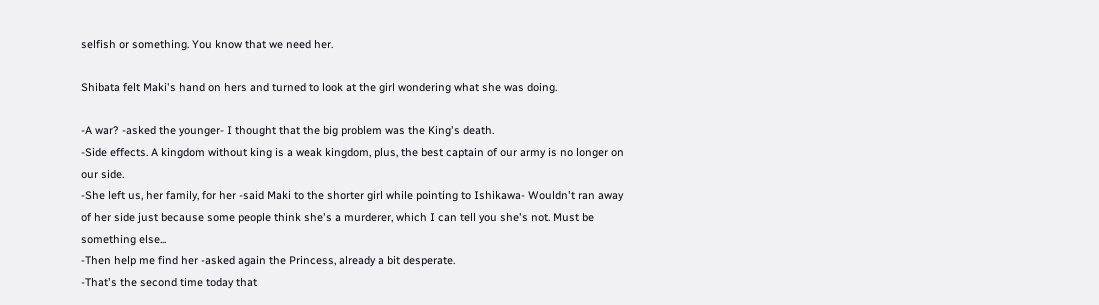selfish or something. You know that we need her.

Shibata felt Maki's hand on hers and turned to look at the girl wondering what she was doing.

-A war? -asked the younger- I thought that the big problem was the King's death.
-Side effects. A kingdom without king is a weak kingdom, plus, the best captain of our army is no longer on our side.
-She left us, her family, for her -said Maki to the shorter girl while pointing to Ishikawa- Wouldn't ran away of her side just because some people think she's a murderer, which I can tell you she's not. Must be something else...
-Then help me find her -asked again the Princess, already a bit desperate.
-That's the second time today that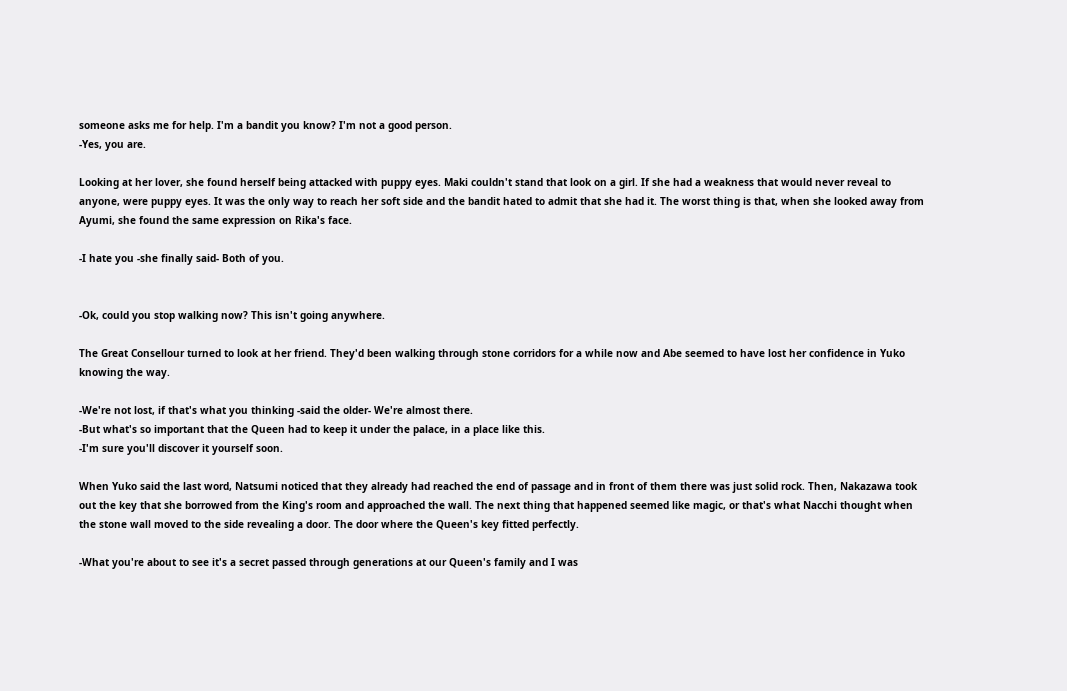someone asks me for help. I'm a bandit you know? I'm not a good person.
-Yes, you are.

Looking at her lover, she found herself being attacked with puppy eyes. Maki couldn't stand that look on a girl. If she had a weakness that would never reveal to anyone, were puppy eyes. It was the only way to reach her soft side and the bandit hated to admit that she had it. The worst thing is that, when she looked away from Ayumi, she found the same expression on Rika's face.

-I hate you -she finally said- Both of you.


-Ok, could you stop walking now? This isn't going anywhere.

The Great Consellour turned to look at her friend. They'd been walking through stone corridors for a while now and Abe seemed to have lost her confidence in Yuko knowing the way.

-We're not lost, if that's what you thinking -said the older- We're almost there.
-But what's so important that the Queen had to keep it under the palace, in a place like this.
-I'm sure you'll discover it yourself soon.

When Yuko said the last word, Natsumi noticed that they already had reached the end of passage and in front of them there was just solid rock. Then, Nakazawa took out the key that she borrowed from the King's room and approached the wall. The next thing that happened seemed like magic, or that's what Nacchi thought when the stone wall moved to the side revealing a door. The door where the Queen's key fitted perfectly.

-What you're about to see it's a secret passed through generations at our Queen's family and I was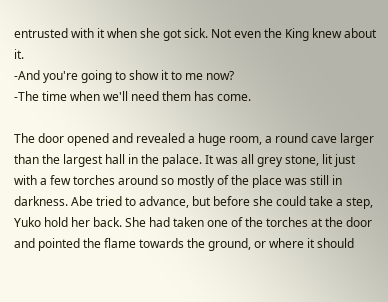entrusted with it when she got sick. Not even the King knew about it.
-And you're going to show it to me now?
-The time when we'll need them has come.

The door opened and revealed a huge room, a round cave larger than the largest hall in the palace. It was all grey stone, lit just with a few torches around so mostly of the place was still in darkness. Abe tried to advance, but before she could take a step, Yuko hold her back. She had taken one of the torches at the door and pointed the flame towards the ground, or where it should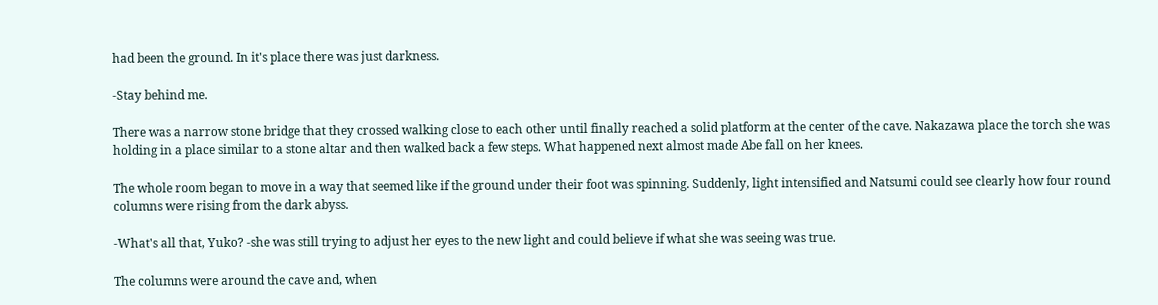had been the ground. In it's place there was just darkness.

-Stay behind me.

There was a narrow stone bridge that they crossed walking close to each other until finally reached a solid platform at the center of the cave. Nakazawa place the torch she was holding in a place similar to a stone altar and then walked back a few steps. What happened next almost made Abe fall on her knees.

The whole room began to move in a way that seemed like if the ground under their foot was spinning. Suddenly, light intensified and Natsumi could see clearly how four round columns were rising from the dark abyss.

-What's all that, Yuko? -she was still trying to adjust her eyes to the new light and could believe if what she was seeing was true.

The columns were around the cave and, when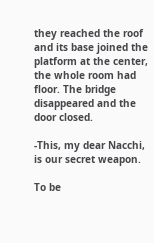they reached the roof and its base joined the platform at the center, the whole room had floor. The bridge disappeared and the door closed.

-This, my dear Nacchi, is our secret weapon.

To be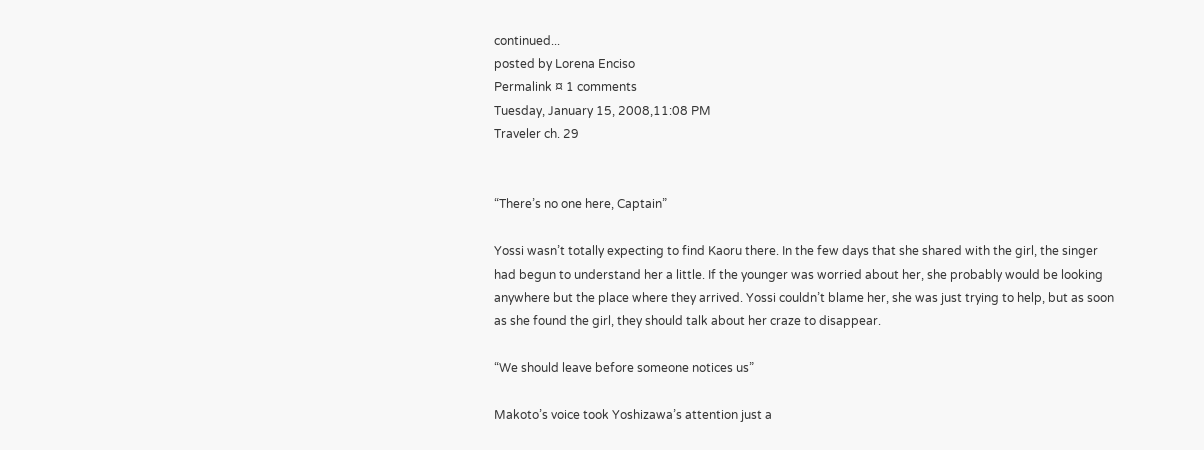continued...
posted by Lorena Enciso
Permalink ¤ 1 comments
Tuesday, January 15, 2008,11:08 PM
Traveler ch. 29


“There’s no one here, Captain”

Yossi wasn’t totally expecting to find Kaoru there. In the few days that she shared with the girl, the singer had begun to understand her a little. If the younger was worried about her, she probably would be looking anywhere but the place where they arrived. Yossi couldn’t blame her, she was just trying to help, but as soon as she found the girl, they should talk about her craze to disappear.

“We should leave before someone notices us”

Makoto’s voice took Yoshizawa’s attention just a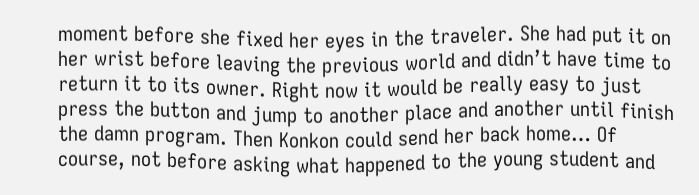moment before she fixed her eyes in the traveler. She had put it on her wrist before leaving the previous world and didn’t have time to return it to its owner. Right now it would be really easy to just press the button and jump to another place and another until finish the damn program. Then Konkon could send her back home… Of course, not before asking what happened to the young student and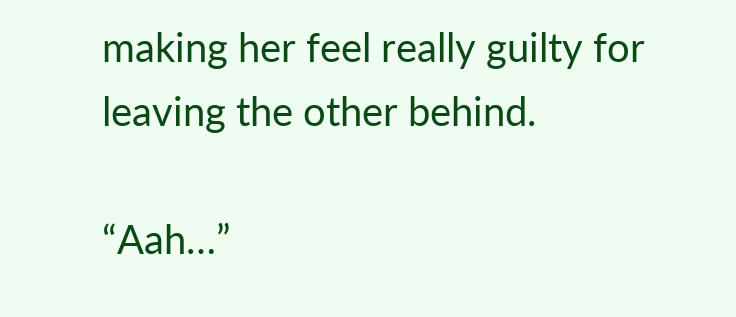making her feel really guilty for leaving the other behind.

“Aah…”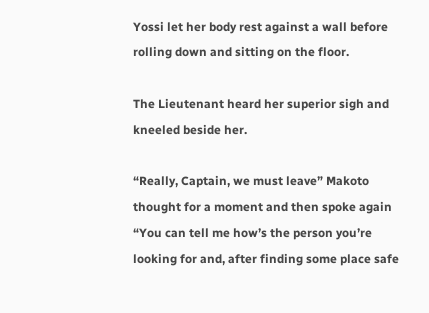Yossi let her body rest against a wall before rolling down and sitting on the floor.

The Lieutenant heard her superior sigh and kneeled beside her.

“Really, Captain, we must leave” Makoto thought for a moment and then spoke again “You can tell me how’s the person you’re looking for and, after finding some place safe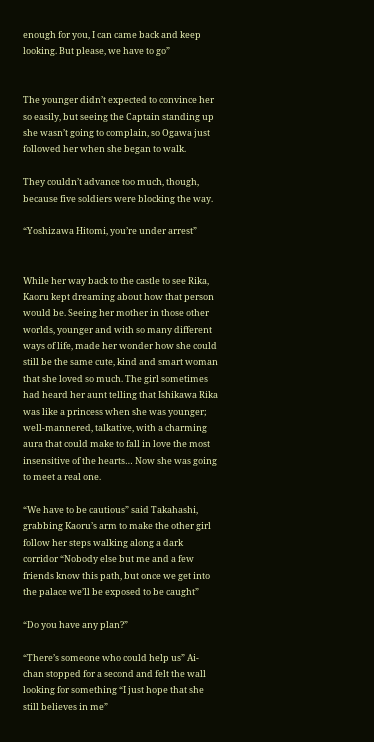enough for you, I can came back and keep looking. But please, we have to go”


The younger didn’t expected to convince her so easily, but seeing the Captain standing up she wasn’t going to complain, so Ogawa just followed her when she began to walk.

They couldn’t advance too much, though, because five soldiers were blocking the way.

“Yoshizawa Hitomi, you’re under arrest”


While her way back to the castle to see Rika, Kaoru kept dreaming about how that person would be. Seeing her mother in those other worlds, younger and with so many different ways of life, made her wonder how she could still be the same cute, kind and smart woman that she loved so much. The girl sometimes had heard her aunt telling that Ishikawa Rika was like a princess when she was younger; well-mannered, talkative, with a charming aura that could make to fall in love the most insensitive of the hearts… Now she was going to meet a real one.

“We have to be cautious” said Takahashi, grabbing Kaoru’s arm to make the other girl follow her steps walking along a dark corridor “Nobody else but me and a few friends know this path, but once we get into the palace we’ll be exposed to be caught”

“Do you have any plan?”

“There’s someone who could help us” Ai-chan stopped for a second and felt the wall looking for something “I just hope that she still believes in me”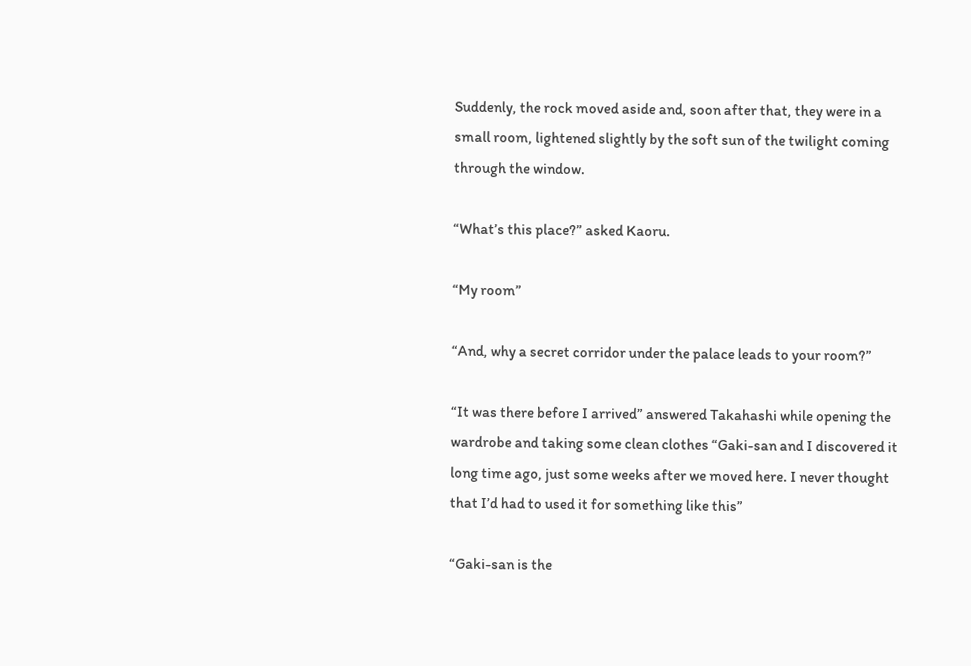Suddenly, the rock moved aside and, soon after that, they were in a small room, lightened slightly by the soft sun of the twilight coming through the window.

“What’s this place?” asked Kaoru.

“My room”

“And, why a secret corridor under the palace leads to your room?”

“It was there before I arrived” answered Takahashi while opening the wardrobe and taking some clean clothes “Gaki-san and I discovered it long time ago, just some weeks after we moved here. I never thought that I’d had to used it for something like this”

“Gaki-san is the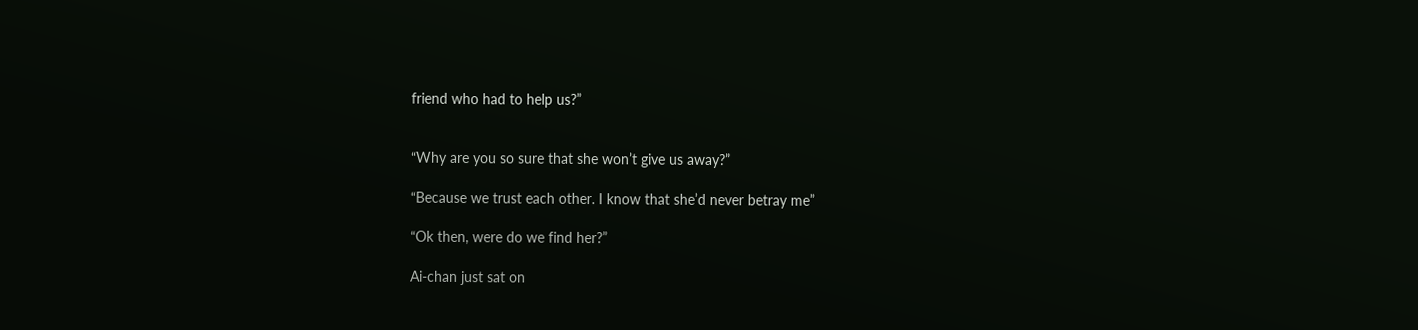friend who had to help us?”


“Why are you so sure that she won’t give us away?”

“Because we trust each other. I know that she’d never betray me”

“Ok then, were do we find her?”

Ai-chan just sat on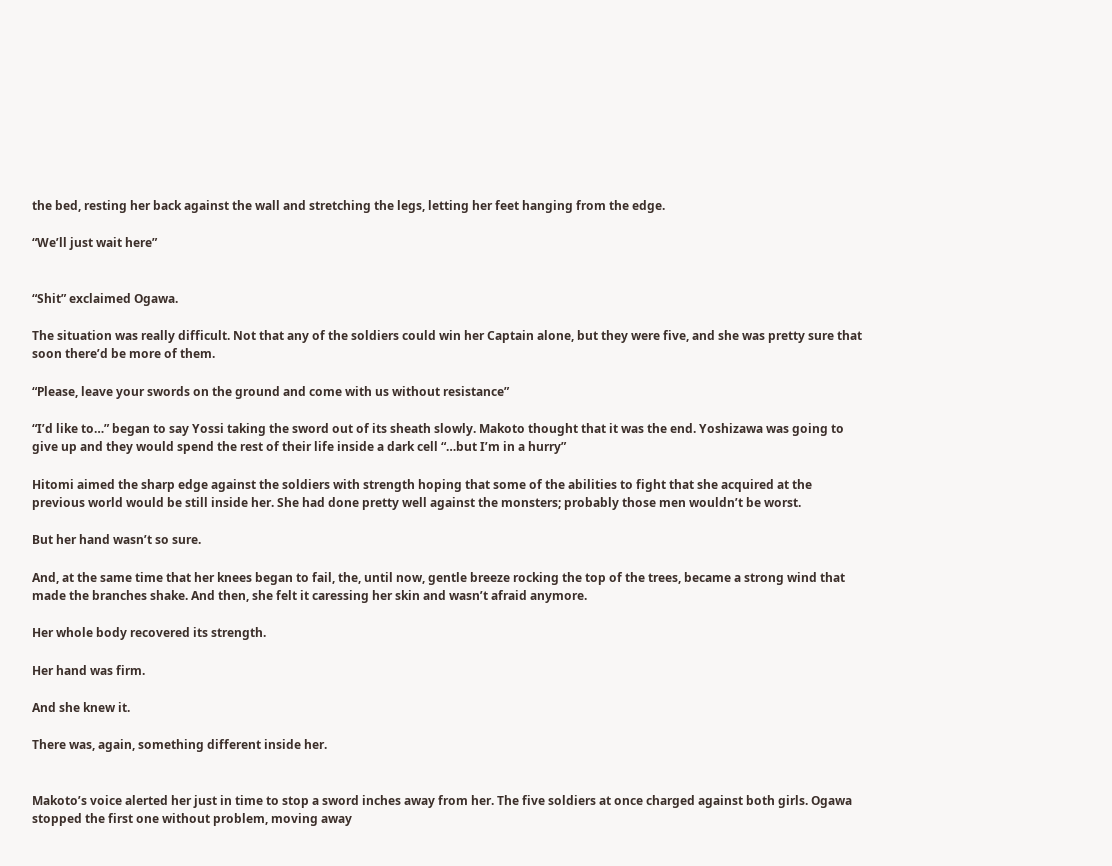the bed, resting her back against the wall and stretching the legs, letting her feet hanging from the edge.

“We’ll just wait here”


“Shit” exclaimed Ogawa.

The situation was really difficult. Not that any of the soldiers could win her Captain alone, but they were five, and she was pretty sure that soon there’d be more of them.

“Please, leave your swords on the ground and come with us without resistance”

“I’d like to…” began to say Yossi taking the sword out of its sheath slowly. Makoto thought that it was the end. Yoshizawa was going to give up and they would spend the rest of their life inside a dark cell “…but I’m in a hurry”

Hitomi aimed the sharp edge against the soldiers with strength hoping that some of the abilities to fight that she acquired at the previous world would be still inside her. She had done pretty well against the monsters; probably those men wouldn’t be worst.

But her hand wasn’t so sure.

And, at the same time that her knees began to fail, the, until now, gentle breeze rocking the top of the trees, became a strong wind that made the branches shake. And then, she felt it caressing her skin and wasn’t afraid anymore.

Her whole body recovered its strength.

Her hand was firm.

And she knew it.

There was, again, something different inside her.


Makoto’s voice alerted her just in time to stop a sword inches away from her. The five soldiers at once charged against both girls. Ogawa stopped the first one without problem, moving away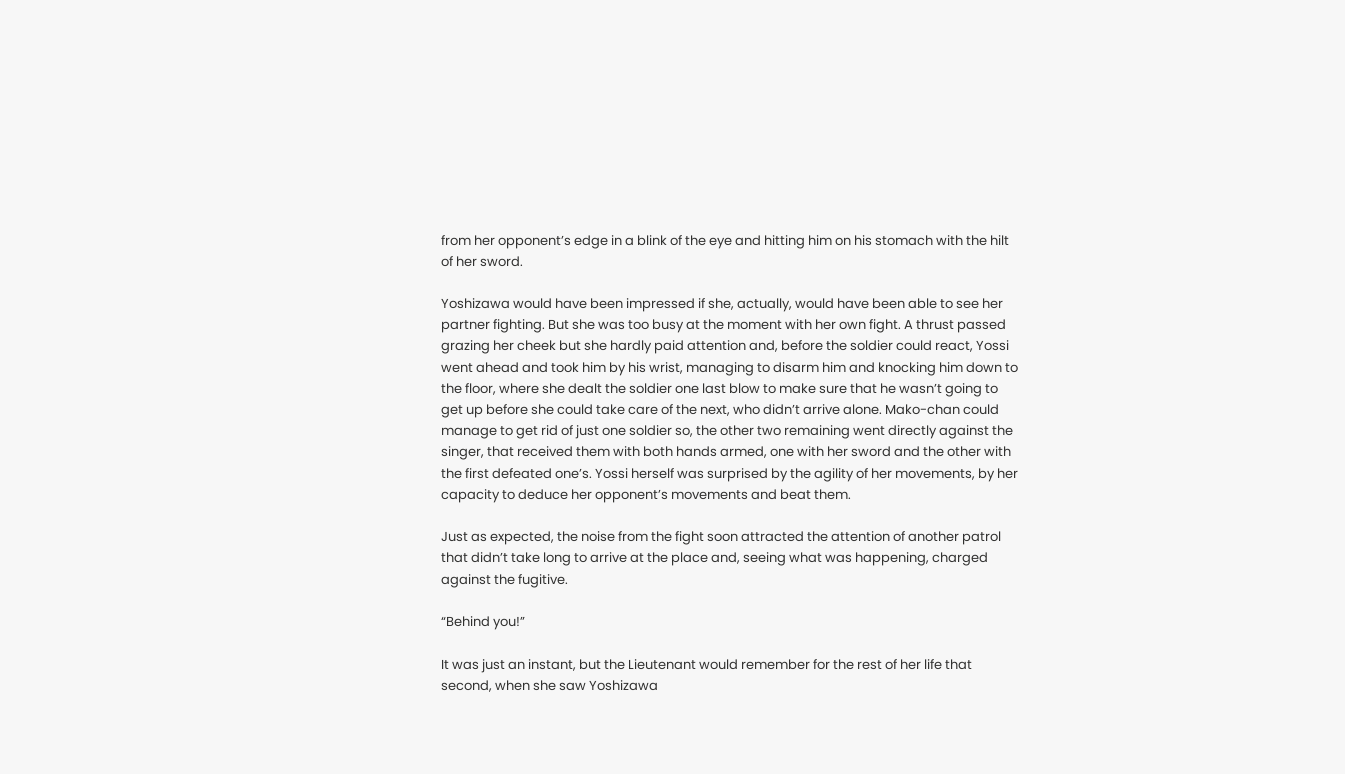from her opponent’s edge in a blink of the eye and hitting him on his stomach with the hilt of her sword.

Yoshizawa would have been impressed if she, actually, would have been able to see her partner fighting. But she was too busy at the moment with her own fight. A thrust passed grazing her cheek but she hardly paid attention and, before the soldier could react, Yossi went ahead and took him by his wrist, managing to disarm him and knocking him down to the floor, where she dealt the soldier one last blow to make sure that he wasn’t going to get up before she could take care of the next, who didn’t arrive alone. Mako-chan could manage to get rid of just one soldier so, the other two remaining went directly against the singer, that received them with both hands armed, one with her sword and the other with the first defeated one’s. Yossi herself was surprised by the agility of her movements, by her capacity to deduce her opponent’s movements and beat them.

Just as expected, the noise from the fight soon attracted the attention of another patrol that didn’t take long to arrive at the place and, seeing what was happening, charged against the fugitive.

“Behind you!”

It was just an instant, but the Lieutenant would remember for the rest of her life that second, when she saw Yoshizawa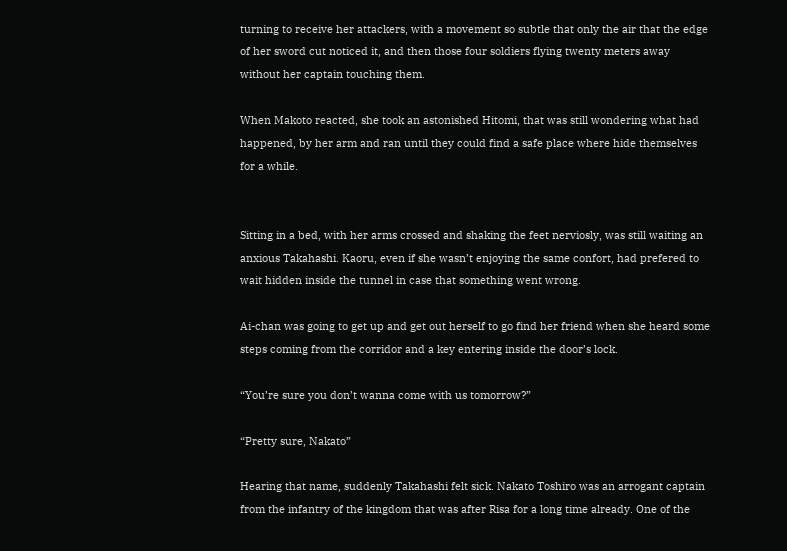turning to receive her attackers, with a movement so subtle that only the air that the edge of her sword cut noticed it, and then those four soldiers flying twenty meters away without her captain touching them.

When Makoto reacted, she took an astonished Hitomi, that was still wondering what had happened, by her arm and ran until they could find a safe place where hide themselves for a while.


Sitting in a bed, with her arms crossed and shaking the feet nerviosly, was still waiting an anxious Takahashi. Kaoru, even if she wasn’t enjoying the same confort, had prefered to wait hidden inside the tunnel in case that something went wrong.

Ai-chan was going to get up and get out herself to go find her friend when she heard some steps coming from the corridor and a key entering inside the door’s lock.

“You’re sure you don’t wanna come with us tomorrow?”

“Pretty sure, Nakato”

Hearing that name, suddenly Takahashi felt sick. Nakato Toshiro was an arrogant captain from the infantry of the kingdom that was after Risa for a long time already. One of the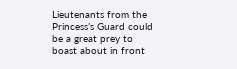Lieutenants from the Princess’s Guard could be a great prey to boast about in front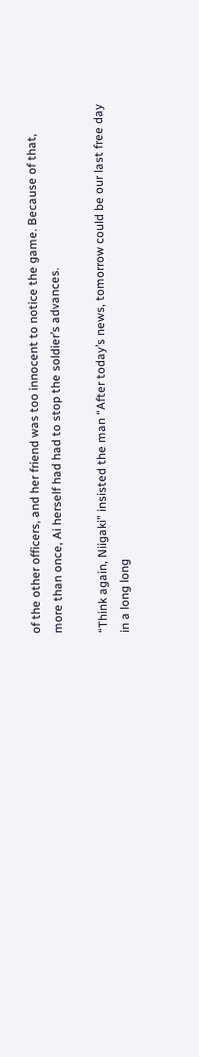of the other officers, and her friend was too innocent to notice the game. Because of that, more than once, Ai herself had had to stop the soldier’s advances.

“Think again, Niigaki” insisted the man “After today’s news, tomorrow could be our last free day in a long long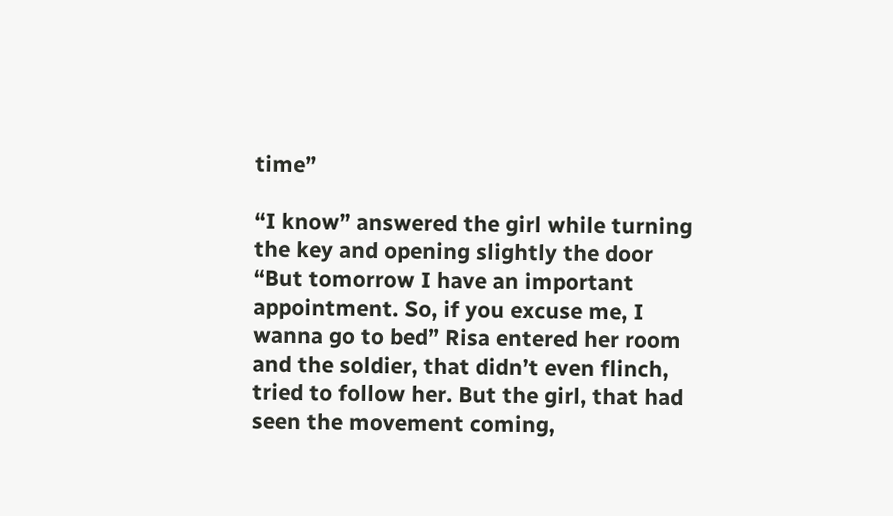time”

“I know” answered the girl while turning the key and opening slightly the door “But tomorrow I have an important appointment. So, if you excuse me, I wanna go to bed” Risa entered her room and the soldier, that didn’t even flinch, tried to follow her. But the girl, that had seen the movement coming,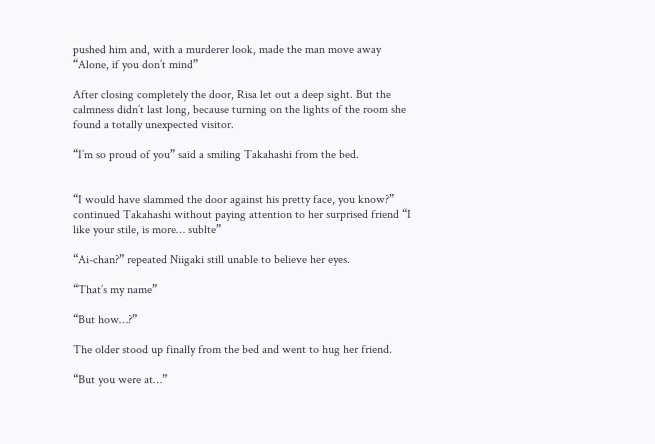pushed him and, with a murderer look, made the man move away “Alone, if you don’t mind”

After closing completely the door, Risa let out a deep sight. But the calmness didn’t last long, because turning on the lights of the room she found a totally unexpected visitor.

“I’m so proud of you” said a smiling Takahashi from the bed.


“I would have slammed the door against his pretty face, you know?” continued Takahashi without paying attention to her surprised friend “I like your stile, is more… sublte”

“Ai-chan?” repeated Niigaki still unable to believe her eyes.

“That’s my name”

“But how…?”

The older stood up finally from the bed and went to hug her friend.

“But you were at…”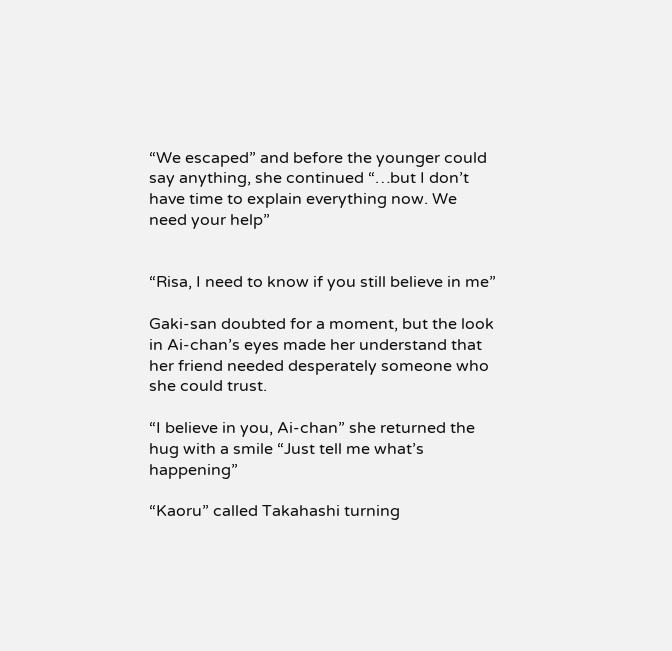“We escaped” and before the younger could say anything, she continued “…but I don’t have time to explain everything now. We need your help”


“Risa, I need to know if you still believe in me”

Gaki-san doubted for a moment, but the look in Ai-chan’s eyes made her understand that her friend needed desperately someone who she could trust.

“I believe in you, Ai-chan” she returned the hug with a smile “Just tell me what’s happening”

“Kaoru” called Takahashi turning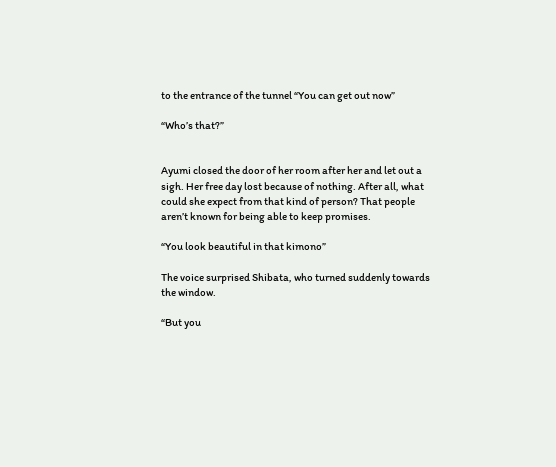to the entrance of the tunnel “You can get out now”

“Who’s that?”


Ayumi closed the door of her room after her and let out a sigh. Her free day lost because of nothing. After all, what could she expect from that kind of person? That people aren’t known for being able to keep promises.

“You look beautiful in that kimono”

The voice surprised Shibata, who turned suddenly towards the window.

“But you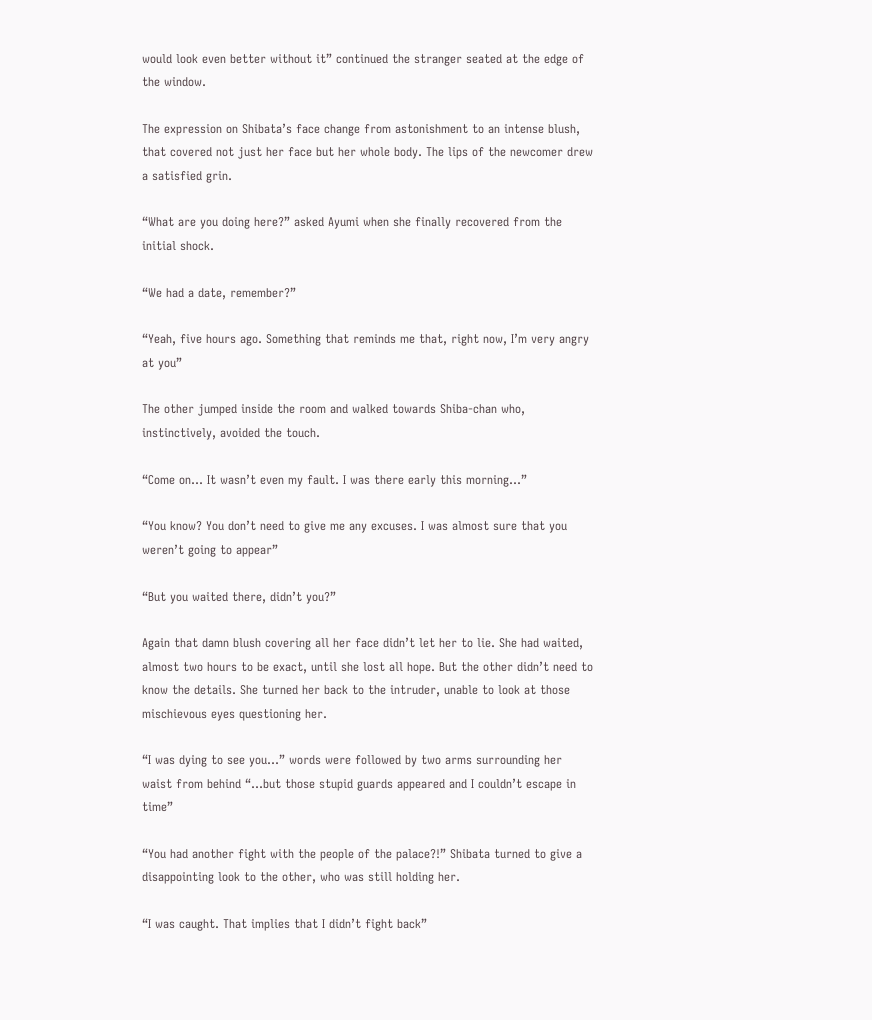would look even better without it” continued the stranger seated at the edge of the window.

The expression on Shibata’s face change from astonishment to an intense blush, that covered not just her face but her whole body. The lips of the newcomer drew a satisfied grin.

“What are you doing here?” asked Ayumi when she finally recovered from the initial shock.

“We had a date, remember?”

“Yeah, five hours ago. Something that reminds me that, right now, I’m very angry at you”

The other jumped inside the room and walked towards Shiba-chan who, instinctively, avoided the touch.

“Come on… It wasn’t even my fault. I was there early this morning…”

“You know? You don’t need to give me any excuses. I was almost sure that you weren’t going to appear”

“But you waited there, didn’t you?”

Again that damn blush covering all her face didn’t let her to lie. She had waited, almost two hours to be exact, until she lost all hope. But the other didn’t need to know the details. She turned her back to the intruder, unable to look at those mischievous eyes questioning her.

“I was dying to see you…” words were followed by two arms surrounding her waist from behind “…but those stupid guards appeared and I couldn’t escape in time”

“You had another fight with the people of the palace?!” Shibata turned to give a disappointing look to the other, who was still holding her.

“I was caught. That implies that I didn’t fight back”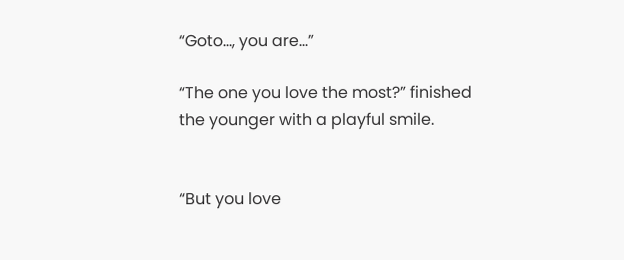“Goto…, you are…”

“The one you love the most?” finished the younger with a playful smile.


“But you love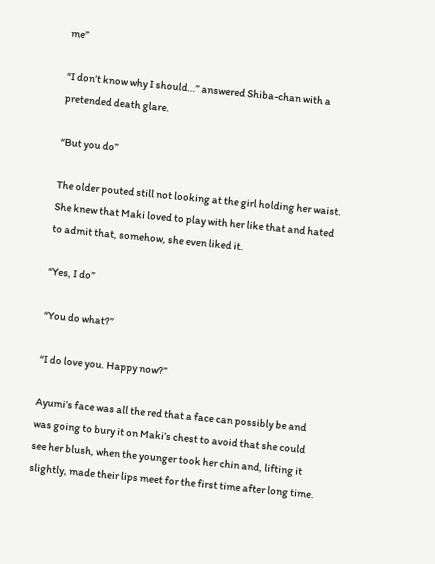me”

“I don’t know why I should…” answered Shiba-chan with a pretended death glare.

“But you do”

The older pouted still not looking at the girl holding her waist. She knew that Maki loved to play with her like that and hated to admit that, somehow, she even liked it.

“Yes, I do”

“You do what?”

“I do love you. Happy now?”

Ayumi’s face was all the red that a face can possibly be and was going to bury it on Maki’s chest to avoid that she could see her blush, when the younger took her chin and, lifting it slightly, made their lips meet for the first time after long time.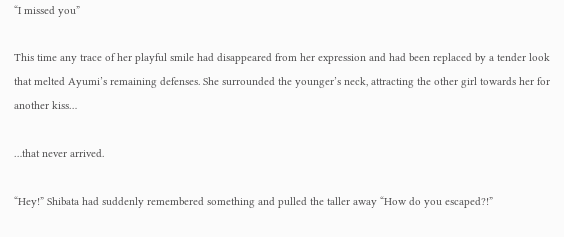“I missed you”

This time any trace of her playful smile had disappeared from her expression and had been replaced by a tender look that melted Ayumi’s remaining defenses. She surrounded the younger’s neck, attracting the other girl towards her for another kiss…

…that never arrived.

“Hey!” Shibata had suddenly remembered something and pulled the taller away “How do you escaped?!”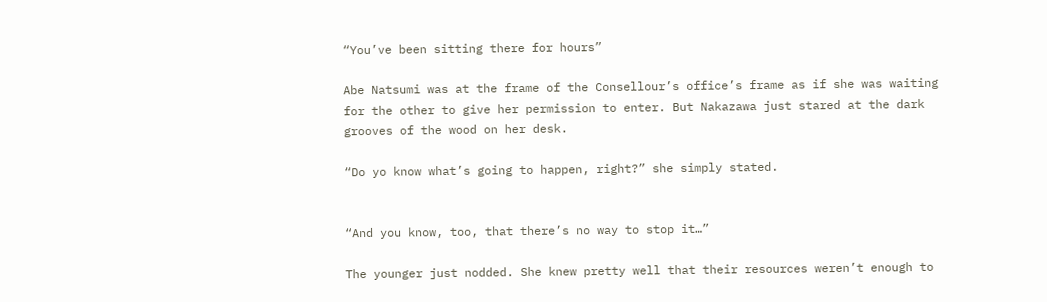“You’ve been sitting there for hours”

Abe Natsumi was at the frame of the Consellour’s office’s frame as if she was waiting for the other to give her permission to enter. But Nakazawa just stared at the dark grooves of the wood on her desk.

“Do yo know what’s going to happen, right?” she simply stated.


“And you know, too, that there’s no way to stop it…”

The younger just nodded. She knew pretty well that their resources weren’t enough to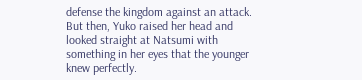defense the kingdom against an attack. But then, Yuko raised her head and looked straight at Natsumi with something in her eyes that the younger knew perfectly.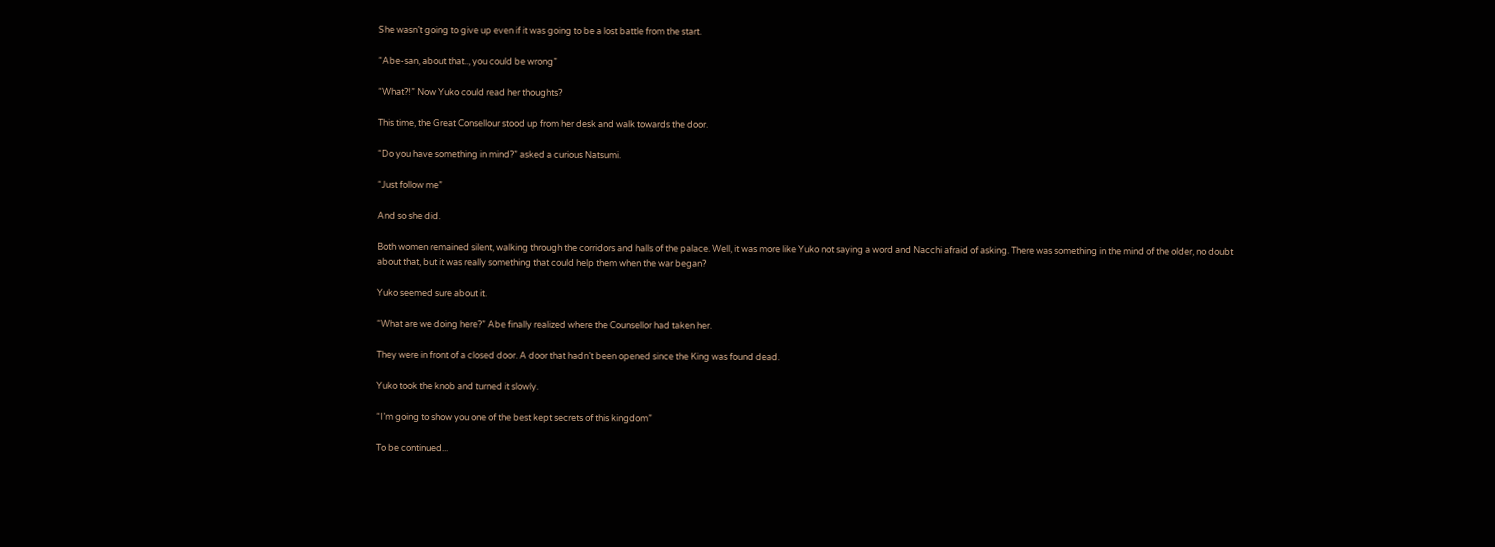She wasn’t going to give up even if it was going to be a lost battle from the start.

“Abe-san, about that.., you could be wrong”

“What?!” Now Yuko could read her thoughts?

This time, the Great Consellour stood up from her desk and walk towards the door.

“Do you have something in mind?” asked a curious Natsumi.

“Just follow me”

And so she did.

Both women remained silent, walking through the corridors and halls of the palace. Well, it was more like Yuko not saying a word and Nacchi afraid of asking. There was something in the mind of the older, no doubt about that, but it was really something that could help them when the war began?

Yuko seemed sure about it.

“What are we doing here?” Abe finally realized where the Counsellor had taken her.

They were in front of a closed door. A door that hadn’t been opened since the King was found dead.

Yuko took the knob and turned it slowly.

“I’m going to show you one of the best kept secrets of this kingdom”

To be continued...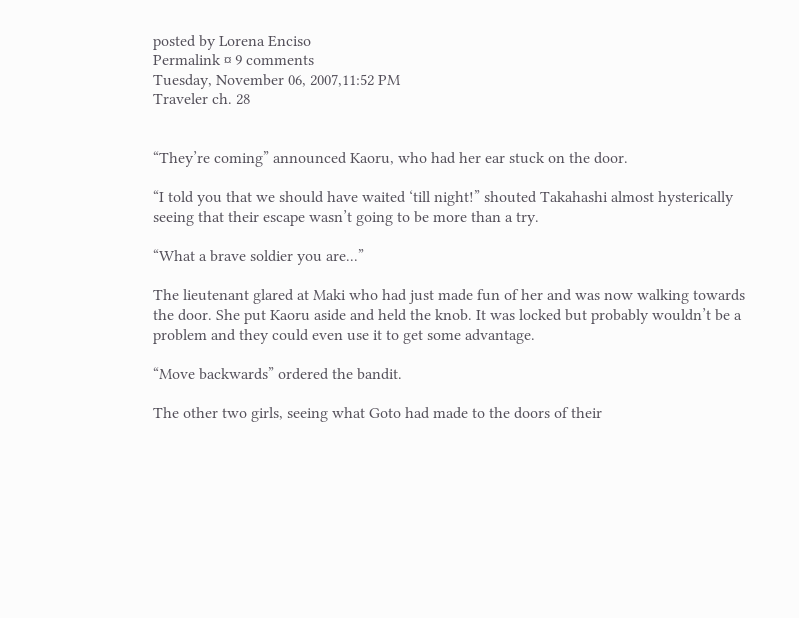posted by Lorena Enciso
Permalink ¤ 9 comments
Tuesday, November 06, 2007,11:52 PM
Traveler ch. 28


“They’re coming” announced Kaoru, who had her ear stuck on the door.

“I told you that we should have waited ‘till night!” shouted Takahashi almost hysterically seeing that their escape wasn’t going to be more than a try.

“What a brave soldier you are...”

The lieutenant glared at Maki who had just made fun of her and was now walking towards the door. She put Kaoru aside and held the knob. It was locked but probably wouldn’t be a problem and they could even use it to get some advantage.

“Move backwards” ordered the bandit.

The other two girls, seeing what Goto had made to the doors of their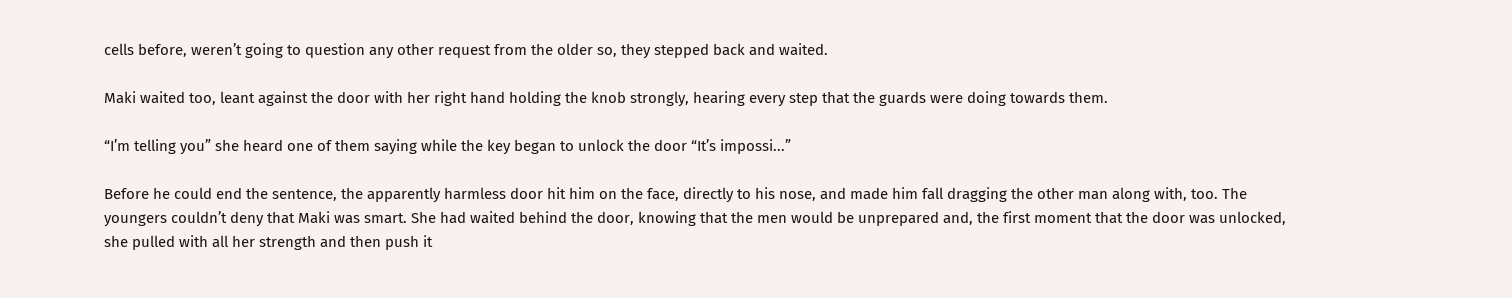cells before, weren’t going to question any other request from the older so, they stepped back and waited.

Maki waited too, leant against the door with her right hand holding the knob strongly, hearing every step that the guards were doing towards them.

“I’m telling you” she heard one of them saying while the key began to unlock the door “It’s impossi...”

Before he could end the sentence, the apparently harmless door hit him on the face, directly to his nose, and made him fall dragging the other man along with, too. The youngers couldn’t deny that Maki was smart. She had waited behind the door, knowing that the men would be unprepared and, the first moment that the door was unlocked, she pulled with all her strength and then push it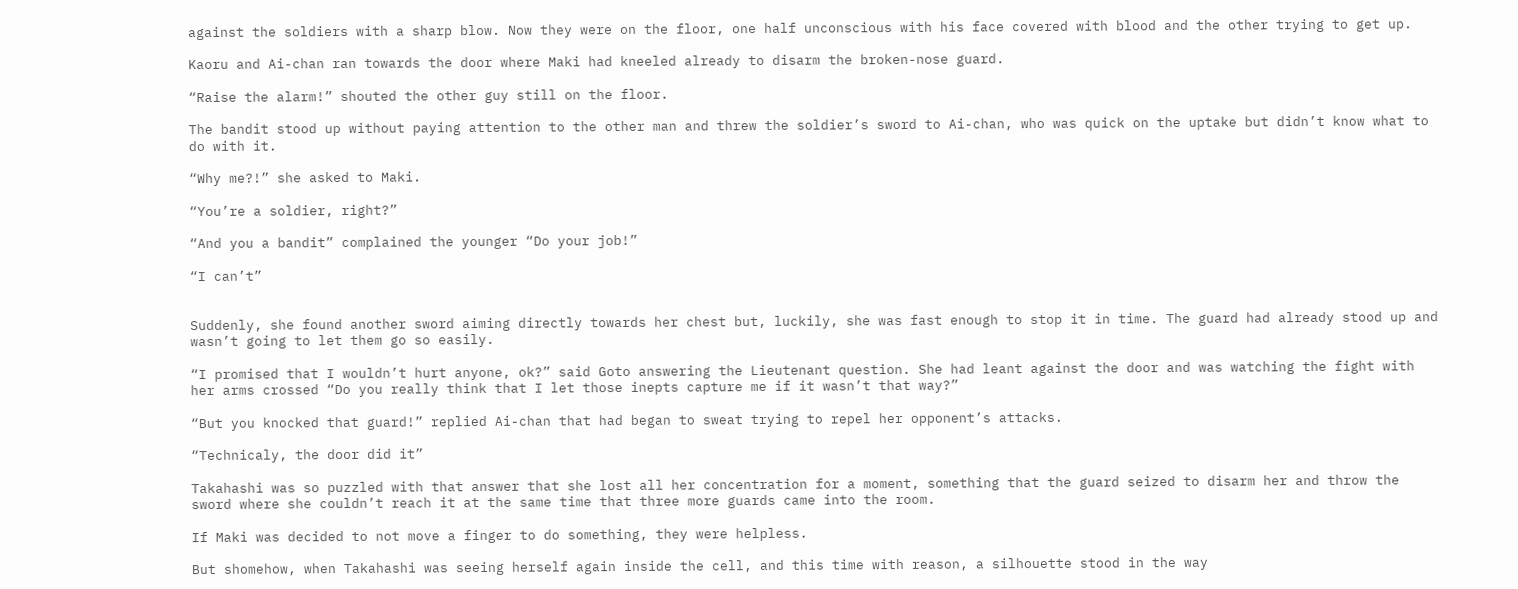against the soldiers with a sharp blow. Now they were on the floor, one half unconscious with his face covered with blood and the other trying to get up.

Kaoru and Ai-chan ran towards the door where Maki had kneeled already to disarm the broken-nose guard.

“Raise the alarm!” shouted the other guy still on the floor.

The bandit stood up without paying attention to the other man and threw the soldier’s sword to Ai-chan, who was quick on the uptake but didn’t know what to do with it.

“Why me?!” she asked to Maki.

“You’re a soldier, right?”

“And you a bandit” complained the younger “Do your job!”

“I can’t”


Suddenly, she found another sword aiming directly towards her chest but, luckily, she was fast enough to stop it in time. The guard had already stood up and wasn’t going to let them go so easily.

“I promised that I wouldn’t hurt anyone, ok?” said Goto answering the Lieutenant question. She had leant against the door and was watching the fight with her arms crossed “Do you really think that I let those inepts capture me if it wasn’t that way?”

“But you knocked that guard!” replied Ai-chan that had began to sweat trying to repel her opponent’s attacks.

“Technicaly, the door did it”

Takahashi was so puzzled with that answer that she lost all her concentration for a moment, something that the guard seized to disarm her and throw the sword where she couldn’t reach it at the same time that three more guards came into the room.

If Maki was decided to not move a finger to do something, they were helpless.

But shomehow, when Takahashi was seeing herself again inside the cell, and this time with reason, a silhouette stood in the way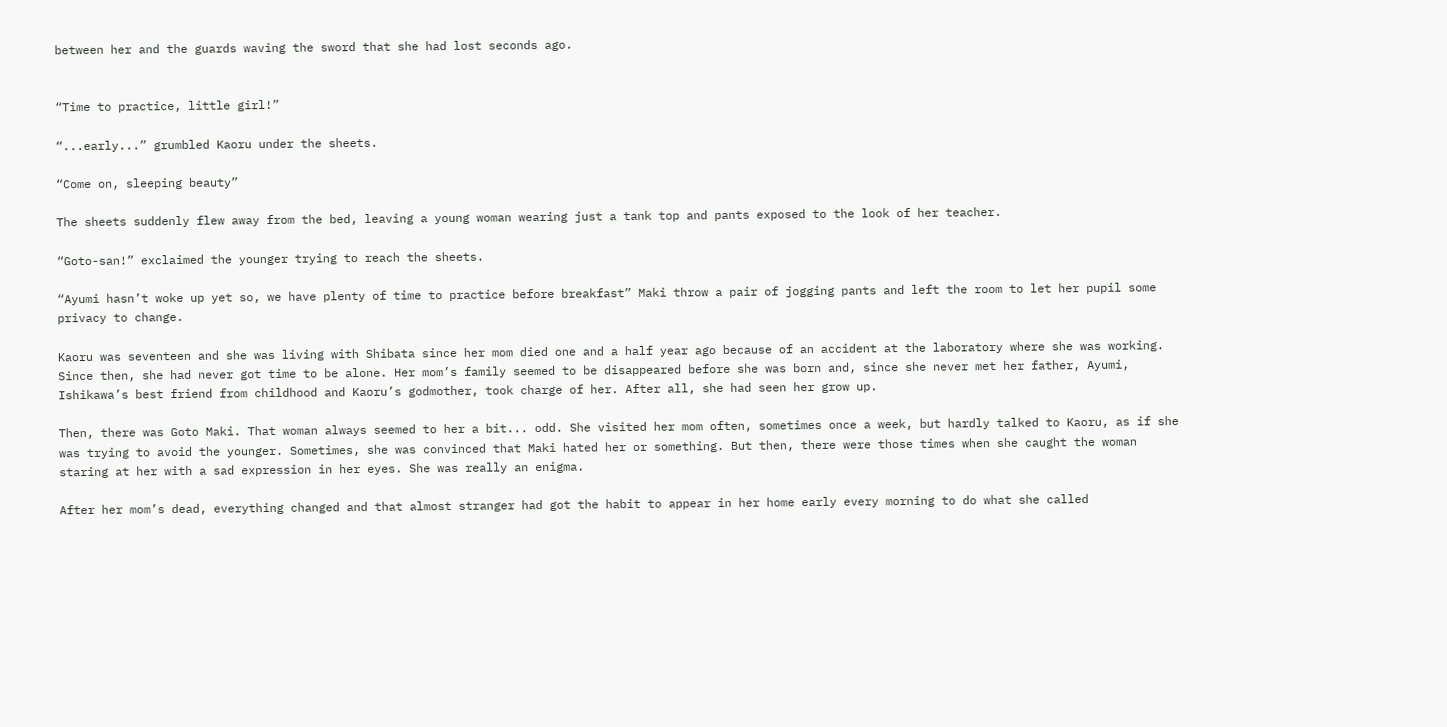between her and the guards waving the sword that she had lost seconds ago.


“Time to practice, little girl!”

“...early...” grumbled Kaoru under the sheets.

“Come on, sleeping beauty”

The sheets suddenly flew away from the bed, leaving a young woman wearing just a tank top and pants exposed to the look of her teacher.

“Goto-san!” exclaimed the younger trying to reach the sheets.

“Ayumi hasn’t woke up yet so, we have plenty of time to practice before breakfast” Maki throw a pair of jogging pants and left the room to let her pupil some privacy to change.

Kaoru was seventeen and she was living with Shibata since her mom died one and a half year ago because of an accident at the laboratory where she was working. Since then, she had never got time to be alone. Her mom’s family seemed to be disappeared before she was born and, since she never met her father, Ayumi, Ishikawa’s best friend from childhood and Kaoru’s godmother, took charge of her. After all, she had seen her grow up.

Then, there was Goto Maki. That woman always seemed to her a bit... odd. She visited her mom often, sometimes once a week, but hardly talked to Kaoru, as if she was trying to avoid the younger. Sometimes, she was convinced that Maki hated her or something. But then, there were those times when she caught the woman staring at her with a sad expression in her eyes. She was really an enigma.

After her mom’s dead, everything changed and that almost stranger had got the habit to appear in her home early every morning to do what she called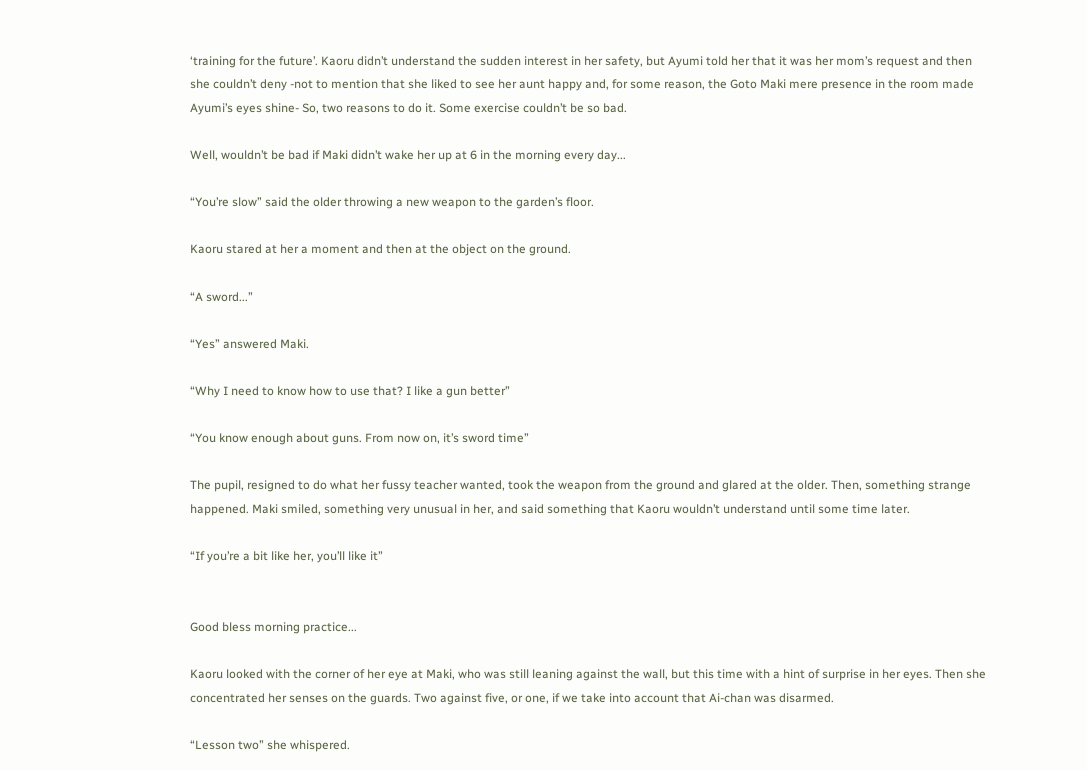‘training for the future’. Kaoru didn’t understand the sudden interest in her safety, but Ayumi told her that it was her mom’s request and then she couldn’t deny -not to mention that she liked to see her aunt happy and, for some reason, the Goto Maki mere presence in the room made Ayumi’s eyes shine- So, two reasons to do it. Some exercise couldn’t be so bad.

Well, wouldn’t be bad if Maki didn’t wake her up at 6 in the morning every day...

“You’re slow” said the older throwing a new weapon to the garden’s floor.

Kaoru stared at her a moment and then at the object on the ground.

“A sword...”

“Yes” answered Maki.

“Why I need to know how to use that? I like a gun better”

“You know enough about guns. From now on, it’s sword time”

The pupil, resigned to do what her fussy teacher wanted, took the weapon from the ground and glared at the older. Then, something strange happened. Maki smiled, something very unusual in her, and said something that Kaoru wouldn’t understand until some time later.

“If you’re a bit like her, you’ll like it”


Good bless morning practice...

Kaoru looked with the corner of her eye at Maki, who was still leaning against the wall, but this time with a hint of surprise in her eyes. Then she concentrated her senses on the guards. Two against five, or one, if we take into account that Ai-chan was disarmed.

“Lesson two” she whispered.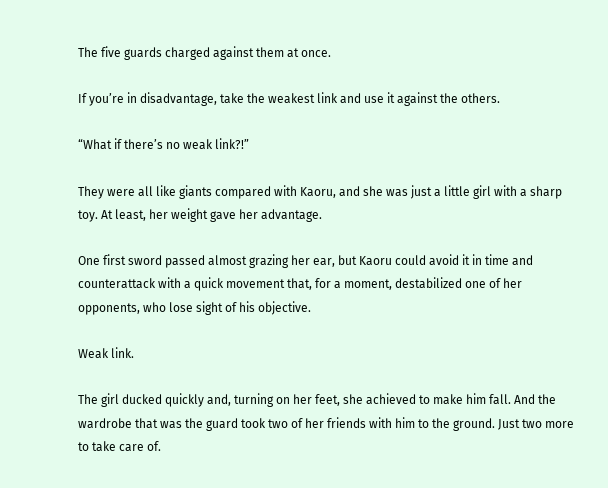The five guards charged against them at once.

If you’re in disadvantage, take the weakest link and use it against the others.

“What if there’s no weak link?!”

They were all like giants compared with Kaoru, and she was just a little girl with a sharp toy. At least, her weight gave her advantage.

One first sword passed almost grazing her ear, but Kaoru could avoid it in time and counterattack with a quick movement that, for a moment, destabilized one of her opponents, who lose sight of his objective.

Weak link.

The girl ducked quickly and, turning on her feet, she achieved to make him fall. And the wardrobe that was the guard took two of her friends with him to the ground. Just two more to take care of.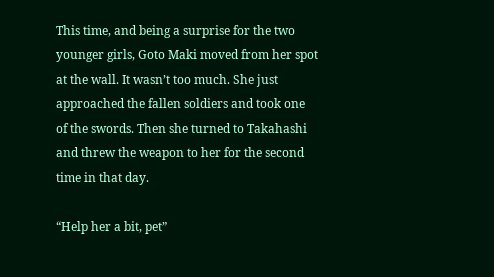This time, and being a surprise for the two younger girls, Goto Maki moved from her spot at the wall. It wasn’t too much. She just approached the fallen soldiers and took one of the swords. Then she turned to Takahashi and threw the weapon to her for the second time in that day.

“Help her a bit, pet”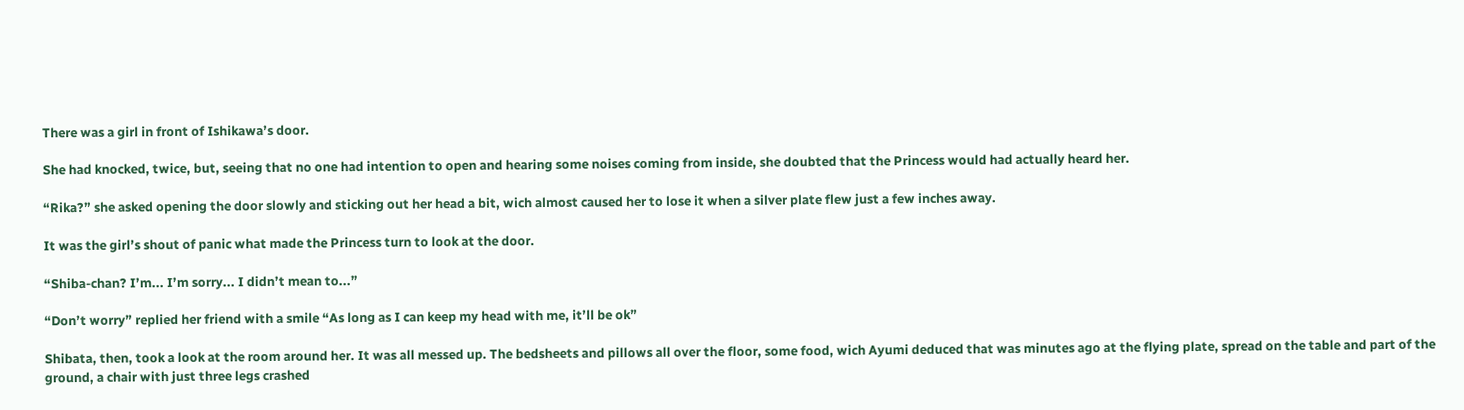There was a girl in front of Ishikawa’s door.

She had knocked, twice, but, seeing that no one had intention to open and hearing some noises coming from inside, she doubted that the Princess would had actually heard her.

“Rika?” she asked opening the door slowly and sticking out her head a bit, wich almost caused her to lose it when a silver plate flew just a few inches away.

It was the girl’s shout of panic what made the Princess turn to look at the door.

“Shiba-chan? I’m... I’m sorry... I didn’t mean to...”

“Don’t worry” replied her friend with a smile “As long as I can keep my head with me, it’ll be ok”

Shibata, then, took a look at the room around her. It was all messed up. The bedsheets and pillows all over the floor, some food, wich Ayumi deduced that was minutes ago at the flying plate, spread on the table and part of the ground, a chair with just three legs crashed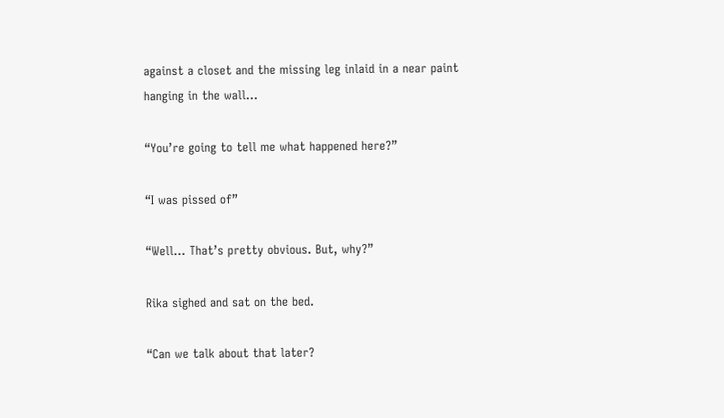against a closet and the missing leg inlaid in a near paint hanging in the wall...

“You’re going to tell me what happened here?”

“I was pissed of”

“Well... That’s pretty obvious. But, why?”

Rika sighed and sat on the bed.

“Can we talk about that later?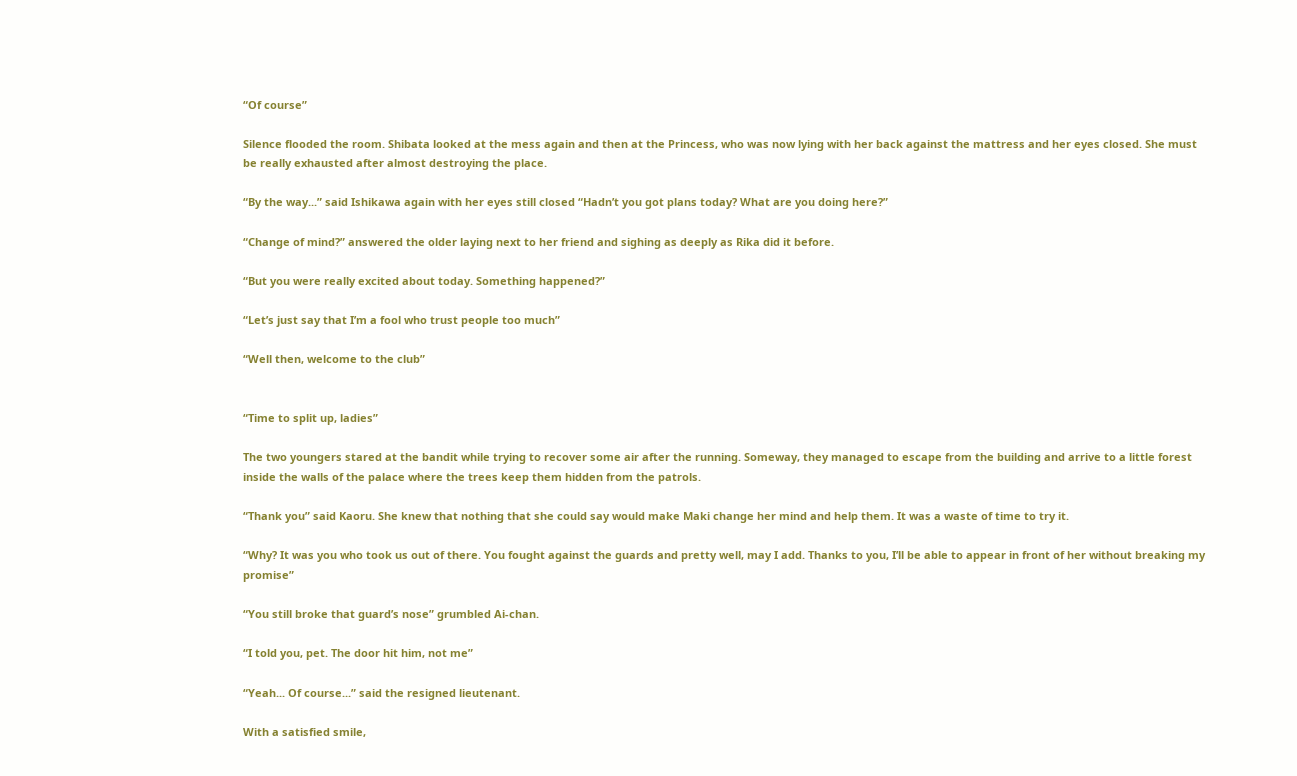“Of course”

Silence flooded the room. Shibata looked at the mess again and then at the Princess, who was now lying with her back against the mattress and her eyes closed. She must be really exhausted after almost destroying the place.

“By the way...” said Ishikawa again with her eyes still closed “Hadn’t you got plans today? What are you doing here?”

“Change of mind?” answered the older laying next to her friend and sighing as deeply as Rika did it before.

“But you were really excited about today. Something happened?”

“Let’s just say that I’m a fool who trust people too much”

“Well then, welcome to the club”


“Time to split up, ladies”

The two youngers stared at the bandit while trying to recover some air after the running. Someway, they managed to escape from the building and arrive to a little forest inside the walls of the palace where the trees keep them hidden from the patrols.

“Thank you” said Kaoru. She knew that nothing that she could say would make Maki change her mind and help them. It was a waste of time to try it.

“Why? It was you who took us out of there. You fought against the guards and pretty well, may I add. Thanks to you, I’ll be able to appear in front of her without breaking my promise”

“You still broke that guard’s nose” grumbled Ai-chan.

“I told you, pet. The door hit him, not me”

“Yeah... Of course...” said the resigned lieutenant.

With a satisfied smile,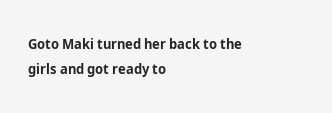Goto Maki turned her back to the girls and got ready to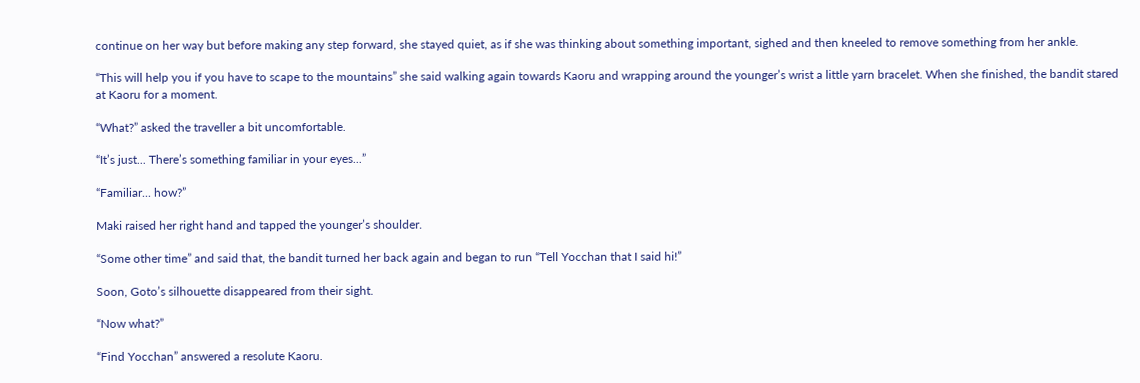continue on her way but before making any step forward, she stayed quiet, as if she was thinking about something important, sighed and then kneeled to remove something from her ankle.

“This will help you if you have to scape to the mountains” she said walking again towards Kaoru and wrapping around the younger’s wrist a little yarn bracelet. When she finished, the bandit stared at Kaoru for a moment.

“What?” asked the traveller a bit uncomfortable.

“It’s just... There’s something familiar in your eyes...”

“Familiar... how?”

Maki raised her right hand and tapped the younger’s shoulder.

“Some other time” and said that, the bandit turned her back again and began to run “Tell Yocchan that I said hi!”

Soon, Goto’s silhouette disappeared from their sight.

“Now what?”

“Find Yocchan” answered a resolute Kaoru.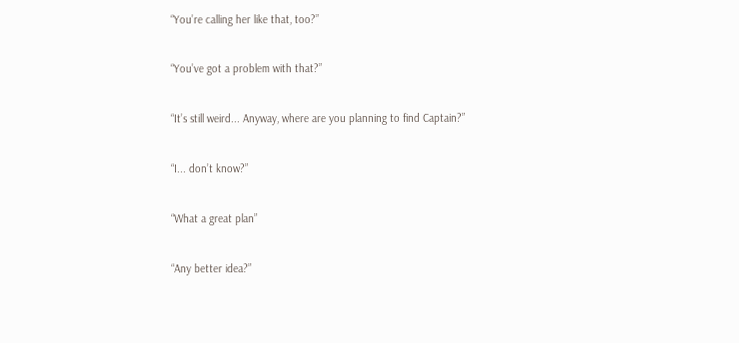“You’re calling her like that, too?”

“You’ve got a problem with that?”

“It’s still weird... Anyway, where are you planning to find Captain?”

“I... don’t know?”

“What a great plan”

“Any better idea?”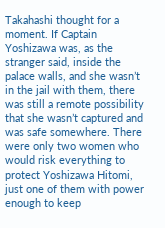Takahashi thought for a moment. If Captain Yoshizawa was, as the stranger said, inside the palace walls, and she wasn’t in the jail with them, there was still a remote possibility that she wasn’t captured and was safe somewhere. There were only two women who would risk everything to protect Yoshizawa Hitomi, just one of them with power enough to keep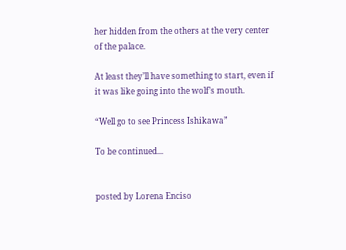her hidden from the others at the very center of the palace.

At least they’ll have something to start, even if it was like going into the wolf’s mouth.

“Well go to see Princess Ishikawa”

To be continued...


posted by Lorena Enciso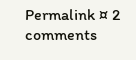Permalink ¤ 2 comments